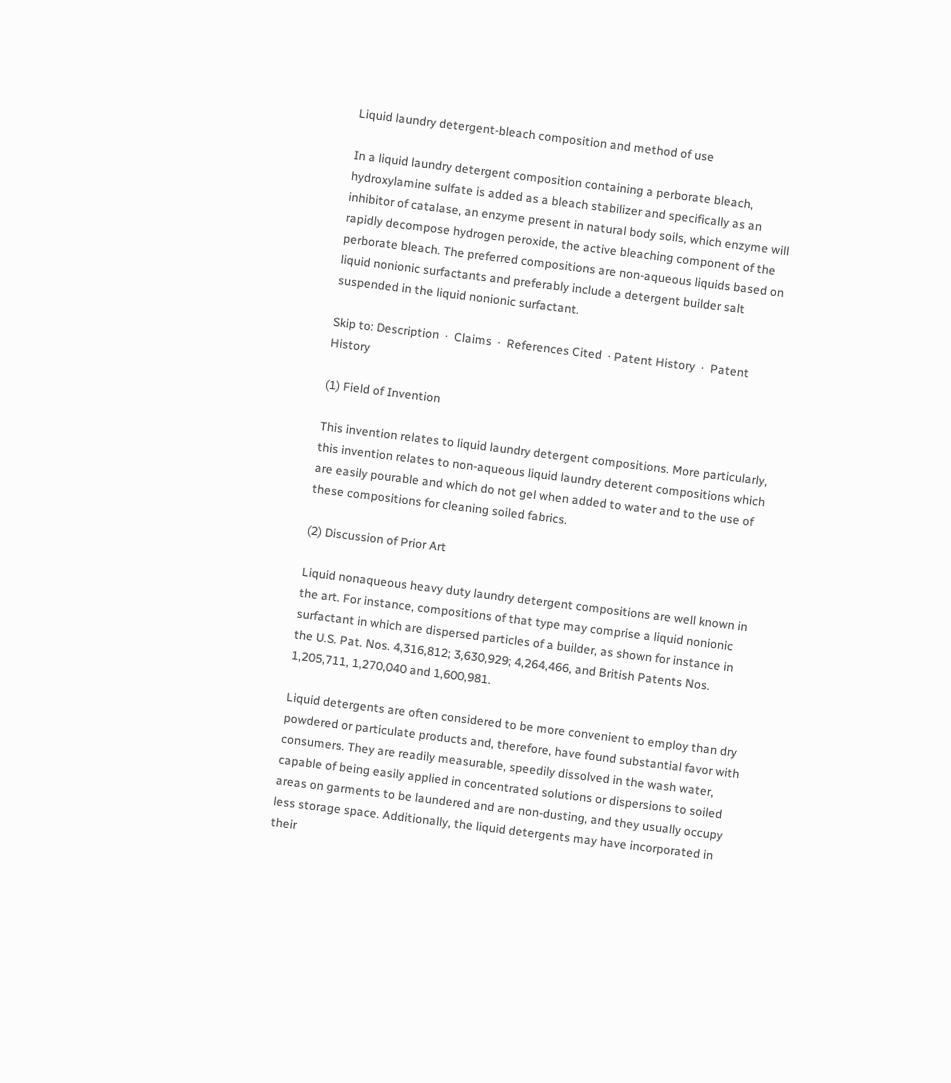Liquid laundry detergent-bleach composition and method of use

In a liquid laundry detergent composition containing a perborate bleach, hydroxylamine sulfate is added as a bleach stabilizer and specifically as an inhibitor of catalase, an enzyme present in natural body soils, which enzyme will rapidly decompose hydrogen peroxide, the active bleaching component of the perborate bleach. The preferred compositions are non-aqueous liquids based on liquid nonionic surfactants and preferably include a detergent builder salt suspended in the liquid nonionic surfactant.

Skip to: Description  ·  Claims  ·  References Cited  · Patent History  ·  Patent History

(1) Field of Invention

This invention relates to liquid laundry detergent compositions. More particularly, this invention relates to non-aqueous liquid laundry deterent compositions which are easily pourable and which do not gel when added to water and to the use of these compositions for cleaning soiled fabrics.

(2) Discussion of Prior Art

Liquid nonaqueous heavy duty laundry detergent compositions are well known in the art. For instance, compositions of that type may comprise a liquid nonionic surfactant in which are dispersed particles of a builder, as shown for instance in the U.S. Pat. Nos. 4,316,812; 3,630,929; 4,264,466, and British Patents Nos. 1,205,711, 1,270,040 and 1,600,981.

Liquid detergents are often considered to be more convenient to employ than dry powdered or particulate products and, therefore, have found substantial favor with consumers. They are readily measurable, speedily dissolved in the wash water, capable of being easily applied in concentrated solutions or dispersions to soiled areas on garments to be laundered and are non-dusting, and they usually occupy less storage space. Additionally, the liquid detergents may have incorporated in their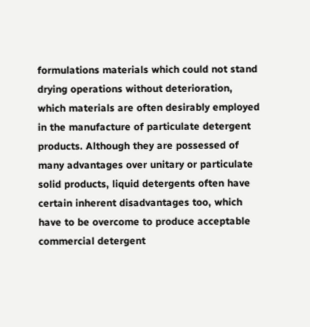formulations materials which could not stand drying operations without deterioration, which materials are often desirably employed in the manufacture of particulate detergent products. Although they are possessed of many advantages over unitary or particulate solid products, liquid detergents often have certain inherent disadvantages too, which have to be overcome to produce acceptable commercial detergent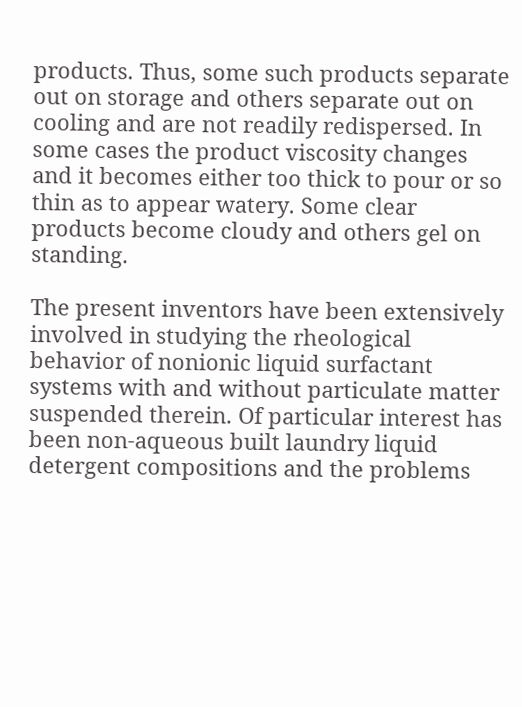products. Thus, some such products separate out on storage and others separate out on cooling and are not readily redispersed. In some cases the product viscosity changes and it becomes either too thick to pour or so thin as to appear watery. Some clear products become cloudy and others gel on standing.

The present inventors have been extensively involved in studying the rheological behavior of nonionic liquid surfactant systems with and without particulate matter suspended therein. Of particular interest has been non-aqueous built laundry liquid detergent compositions and the problems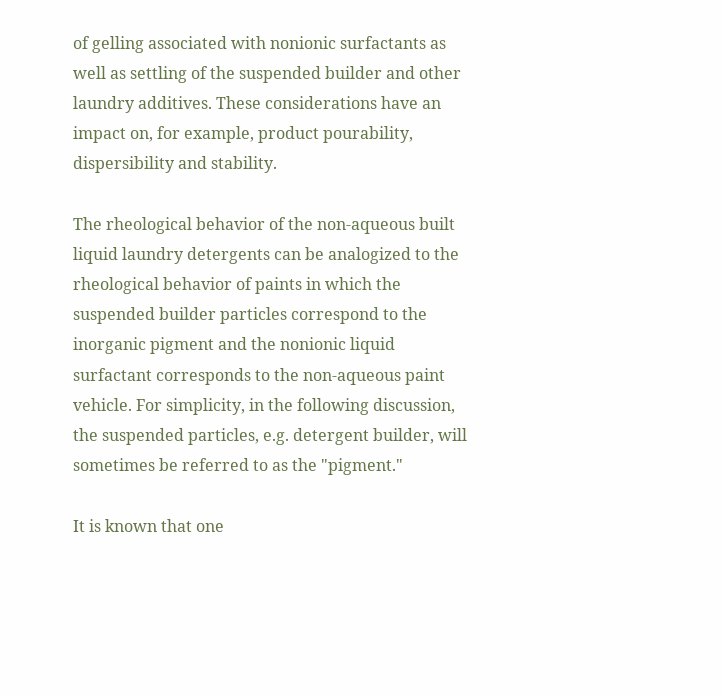of gelling associated with nonionic surfactants as well as settling of the suspended builder and other laundry additives. These considerations have an impact on, for example, product pourability, dispersibility and stability.

The rheological behavior of the non-aqueous built liquid laundry detergents can be analogized to the rheological behavior of paints in which the suspended builder particles correspond to the inorganic pigment and the nonionic liquid surfactant corresponds to the non-aqueous paint vehicle. For simplicity, in the following discussion, the suspended particles, e.g. detergent builder, will sometimes be referred to as the "pigment."

It is known that one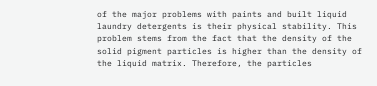of the major problems with paints and built liquid laundry detergents is their physical stability. This problem stems from the fact that the density of the solid pigment particles is higher than the density of the liquid matrix. Therefore, the particles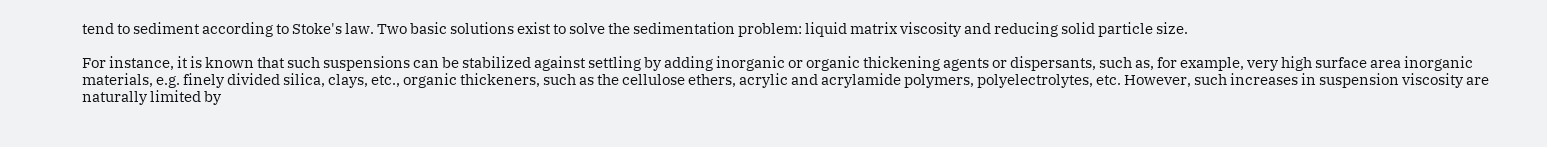tend to sediment according to Stoke's law. Two basic solutions exist to solve the sedimentation problem: liquid matrix viscosity and reducing solid particle size.

For instance, it is known that such suspensions can be stabilized against settling by adding inorganic or organic thickening agents or dispersants, such as, for example, very high surface area inorganic materials, e.g. finely divided silica, clays, etc., organic thickeners, such as the cellulose ethers, acrylic and acrylamide polymers, polyelectrolytes, etc. However, such increases in suspension viscosity are naturally limited by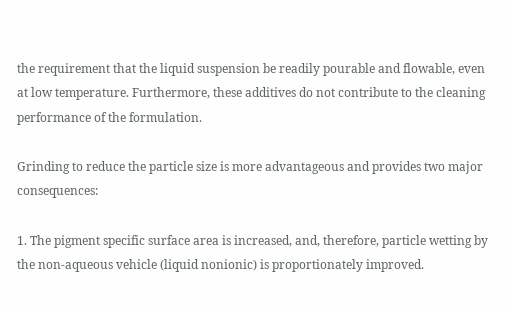the requirement that the liquid suspension be readily pourable and flowable, even at low temperature. Furthermore, these additives do not contribute to the cleaning performance of the formulation.

Grinding to reduce the particle size is more advantageous and provides two major consequences:

1. The pigment specific surface area is increased, and, therefore, particle wetting by the non-aqueous vehicle (liquid nonionic) is proportionately improved.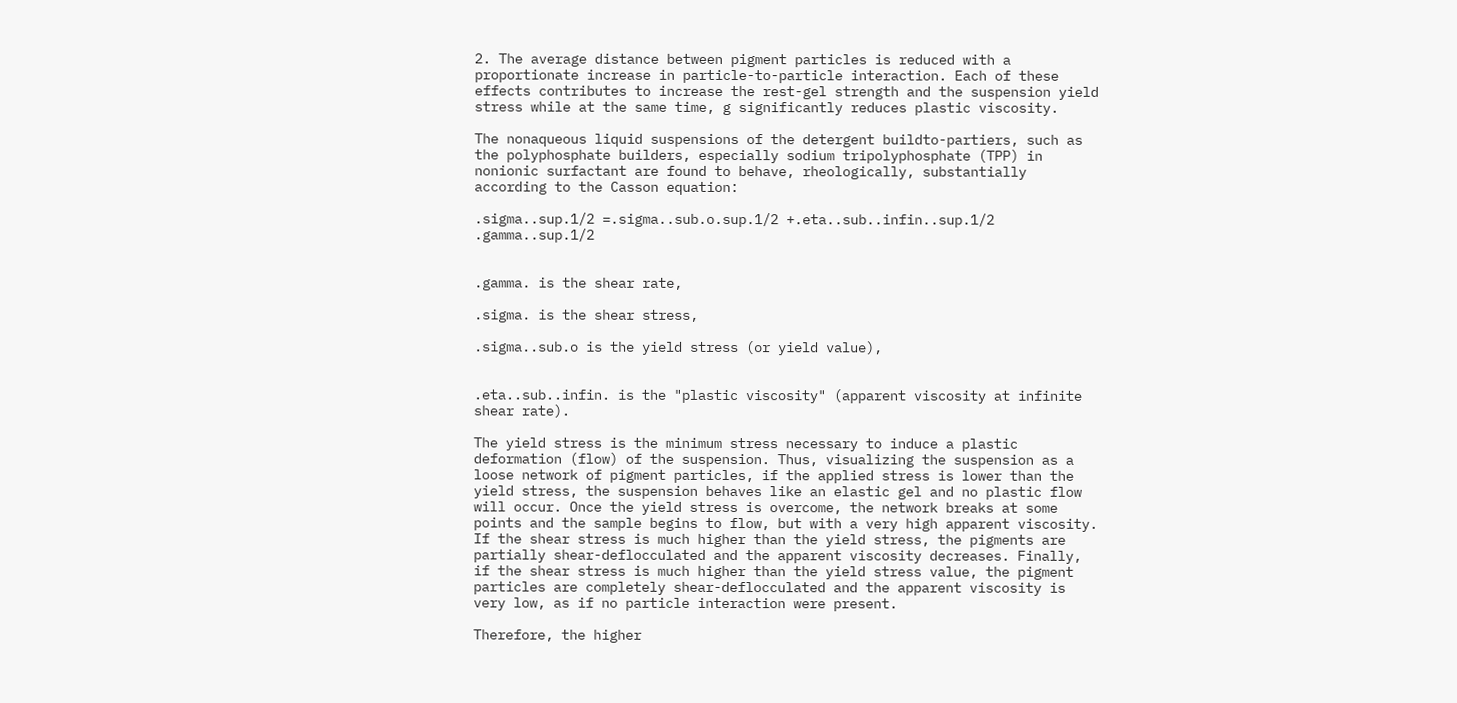2. The average distance between pigment particles is reduced with a proportionate increase in particle-to-particle interaction. Each of these effects contributes to increase the rest-gel strength and the suspension yield stress while at the same time, g significantly reduces plastic viscosity.

The nonaqueous liquid suspensions of the detergent buildto-partiers, such as the polyphosphate builders, especially sodium tripolyphosphate (TPP) in nonionic surfactant are found to behave, rheologically, substantially according to the Casson equation:

.sigma..sup.1/2 =.sigma..sub.o.sup.1/2 +.eta..sub..infin..sup.1/2 .gamma..sup.1/2


.gamma. is the shear rate,

.sigma. is the shear stress,

.sigma..sub.o is the yield stress (or yield value),


.eta..sub..infin. is the "plastic viscosity" (apparent viscosity at infinite shear rate).

The yield stress is the minimum stress necessary to induce a plastic deformation (flow) of the suspension. Thus, visualizing the suspension as a loose network of pigment particles, if the applied stress is lower than the yield stress, the suspension behaves like an elastic gel and no plastic flow will occur. Once the yield stress is overcome, the network breaks at some points and the sample begins to flow, but with a very high apparent viscosity. If the shear stress is much higher than the yield stress, the pigments are partially shear-deflocculated and the apparent viscosity decreases. Finally, if the shear stress is much higher than the yield stress value, the pigment particles are completely shear-deflocculated and the apparent viscosity is very low, as if no particle interaction were present.

Therefore, the higher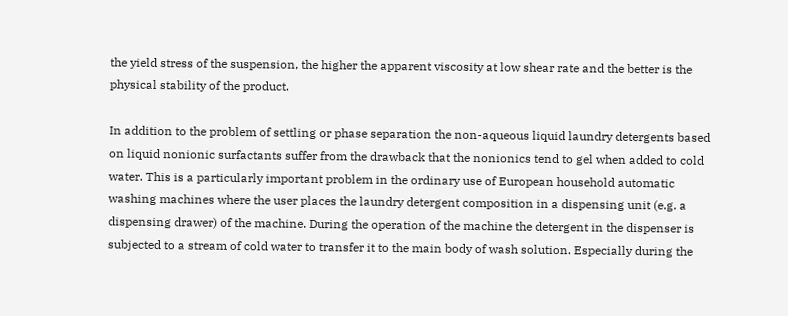the yield stress of the suspension, the higher the apparent viscosity at low shear rate and the better is the physical stability of the product.

In addition to the problem of settling or phase separation the non-aqueous liquid laundry detergents based on liquid nonionic surfactants suffer from the drawback that the nonionics tend to gel when added to cold water. This is a particularly important problem in the ordinary use of European household automatic washing machines where the user places the laundry detergent composition in a dispensing unit (e.g. a dispensing drawer) of the machine. During the operation of the machine the detergent in the dispenser is subjected to a stream of cold water to transfer it to the main body of wash solution. Especially during the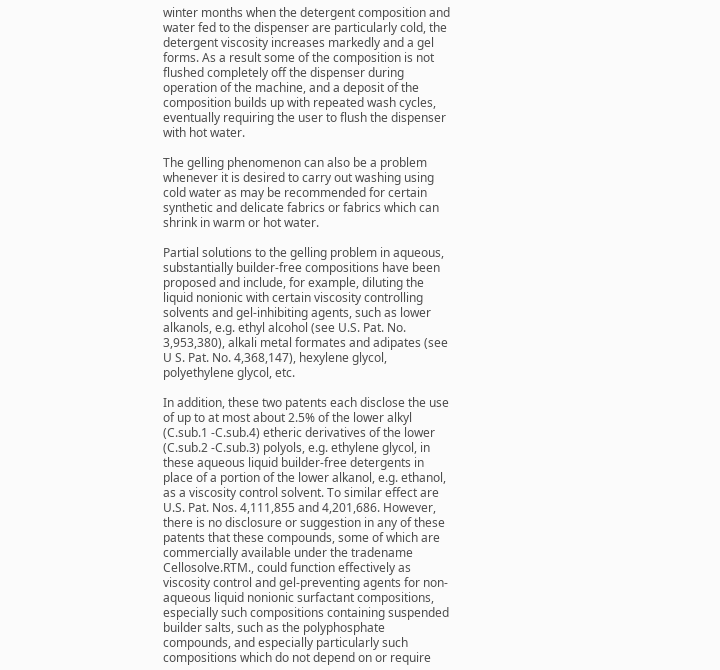winter months when the detergent composition and water fed to the dispenser are particularly cold, the detergent viscosity increases markedly and a gel forms. As a result some of the composition is not flushed completely off the dispenser during operation of the machine, and a deposit of the composition builds up with repeated wash cycles, eventually requiring the user to flush the dispenser with hot water.

The gelling phenomenon can also be a problem whenever it is desired to carry out washing using cold water as may be recommended for certain synthetic and delicate fabrics or fabrics which can shrink in warm or hot water.

Partial solutions to the gelling problem in aqueous, substantially builder-free compositions have been proposed and include, for example, diluting the liquid nonionic with certain viscosity controlling solvents and gel-inhibiting agents, such as lower alkanols, e.g. ethyl alcohol (see U.S. Pat. No. 3,953,380), alkali metal formates and adipates (see U S. Pat. No. 4,368,147), hexylene glycol, polyethylene glycol, etc.

In addition, these two patents each disclose the use of up to at most about 2.5% of the lower alkyl (C.sub.1 -C.sub.4) etheric derivatives of the lower (C.sub.2 -C.sub.3) polyols, e.g. ethylene glycol, in these aqueous liquid builder-free detergents in place of a portion of the lower alkanol, e.g. ethanol, as a viscosity control solvent. To similar effect are U.S. Pat. Nos. 4,111,855 and 4,201,686. However, there is no disclosure or suggestion in any of these patents that these compounds, some of which are commercially available under the tradename Cellosolve.RTM., could function effectively as viscosity control and gel-preventing agents for non-aqueous liquid nonionic surfactant compositions, especially such compositions containing suspended builder salts, such as the polyphosphate compounds, and especially particularly such compositions which do not depend on or require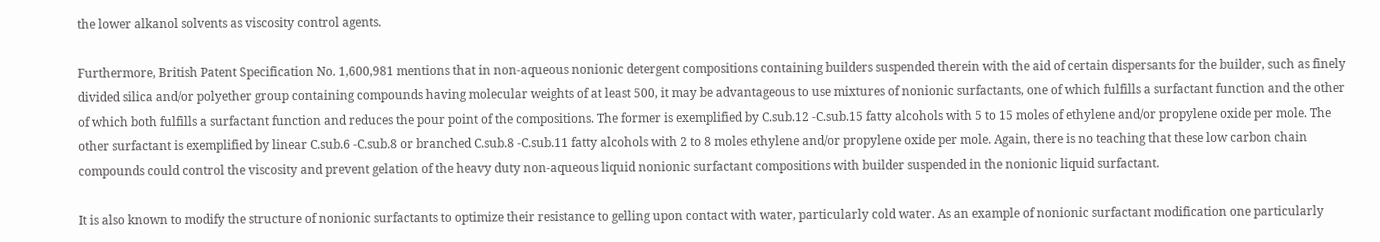the lower alkanol solvents as viscosity control agents.

Furthermore, British Patent Specification No. 1,600,981 mentions that in non-aqueous nonionic detergent compositions containing builders suspended therein with the aid of certain dispersants for the builder, such as finely divided silica and/or polyether group containing compounds having molecular weights of at least 500, it may be advantageous to use mixtures of nonionic surfactants, one of which fulfills a surfactant function and the other of which both fulfills a surfactant function and reduces the pour point of the compositions. The former is exemplified by C.sub.12 -C.sub.15 fatty alcohols with 5 to 15 moles of ethylene and/or propylene oxide per mole. The other surfactant is exemplified by linear C.sub.6 -C.sub.8 or branched C.sub.8 -C.sub.11 fatty alcohols with 2 to 8 moles ethylene and/or propylene oxide per mole. Again, there is no teaching that these low carbon chain compounds could control the viscosity and prevent gelation of the heavy duty non-aqueous liquid nonionic surfactant compositions with builder suspended in the nonionic liquid surfactant.

It is also known to modify the structure of nonionic surfactants to optimize their resistance to gelling upon contact with water, particularly cold water. As an example of nonionic surfactant modification one particularly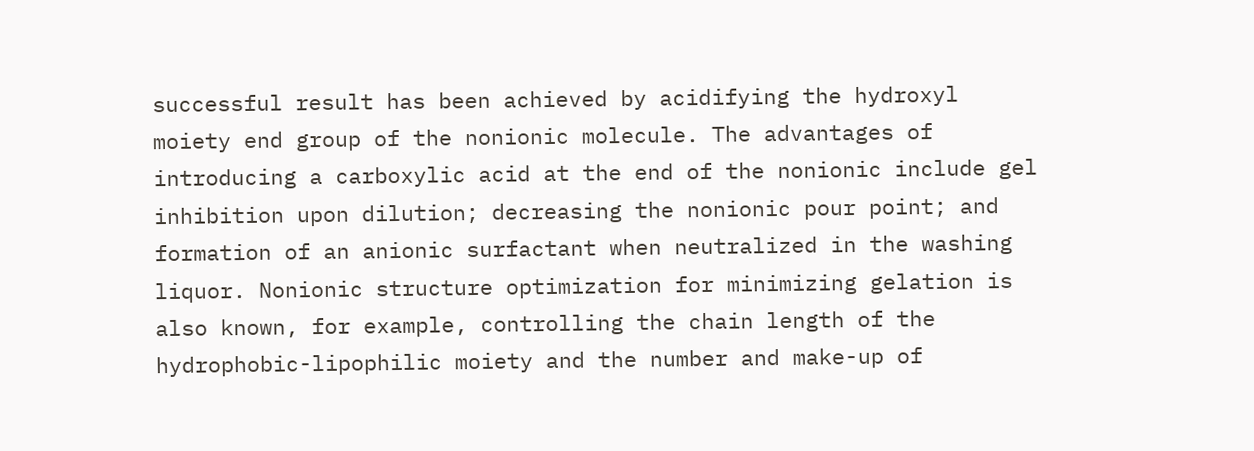successful result has been achieved by acidifying the hydroxyl moiety end group of the nonionic molecule. The advantages of introducing a carboxylic acid at the end of the nonionic include gel inhibition upon dilution; decreasing the nonionic pour point; and formation of an anionic surfactant when neutralized in the washing liquor. Nonionic structure optimization for minimizing gelation is also known, for example, controlling the chain length of the hydrophobic-lipophilic moiety and the number and make-up of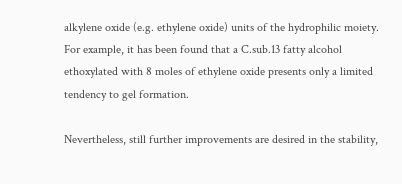alkylene oxide (e.g. ethylene oxide) units of the hydrophilic moiety. For example, it has been found that a C.sub.13 fatty alcohol ethoxylated with 8 moles of ethylene oxide presents only a limited tendency to gel formation.

Nevertheless, still further improvements are desired in the stability,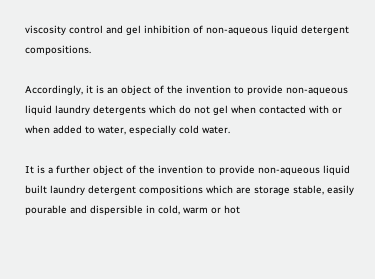viscosity control and gel inhibition of non-aqueous liquid detergent compositions.

Accordingly, it is an object of the invention to provide non-aqueous liquid laundry detergents which do not gel when contacted with or when added to water, especially cold water.

It is a further object of the invention to provide non-aqueous liquid built laundry detergent compositions which are storage stable, easily pourable and dispersible in cold, warm or hot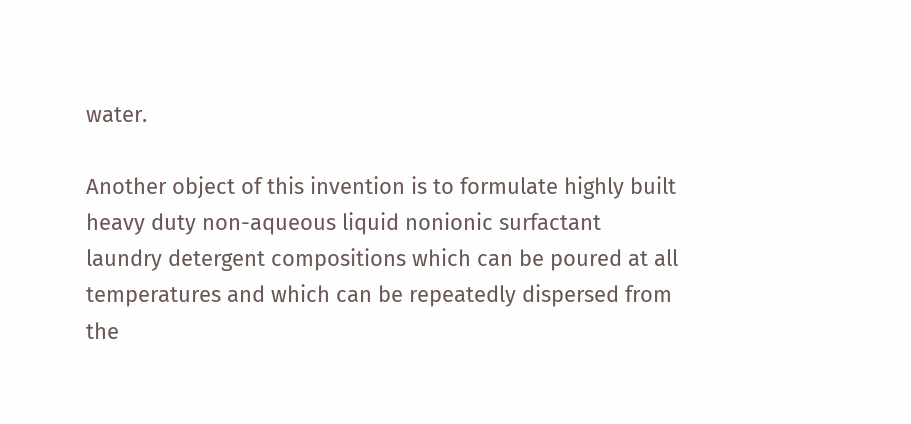water.

Another object of this invention is to formulate highly built heavy duty non-aqueous liquid nonionic surfactant laundry detergent compositions which can be poured at all temperatures and which can be repeatedly dispersed from the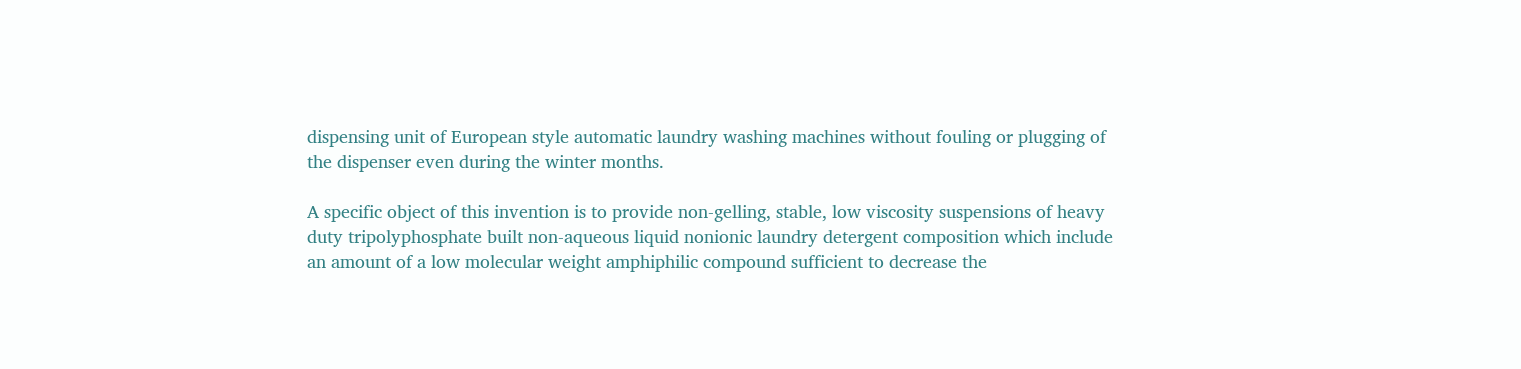dispensing unit of European style automatic laundry washing machines without fouling or plugging of the dispenser even during the winter months.

A specific object of this invention is to provide non-gelling, stable, low viscosity suspensions of heavy duty tripolyphosphate built non-aqueous liquid nonionic laundry detergent composition which include an amount of a low molecular weight amphiphilic compound sufficient to decrease the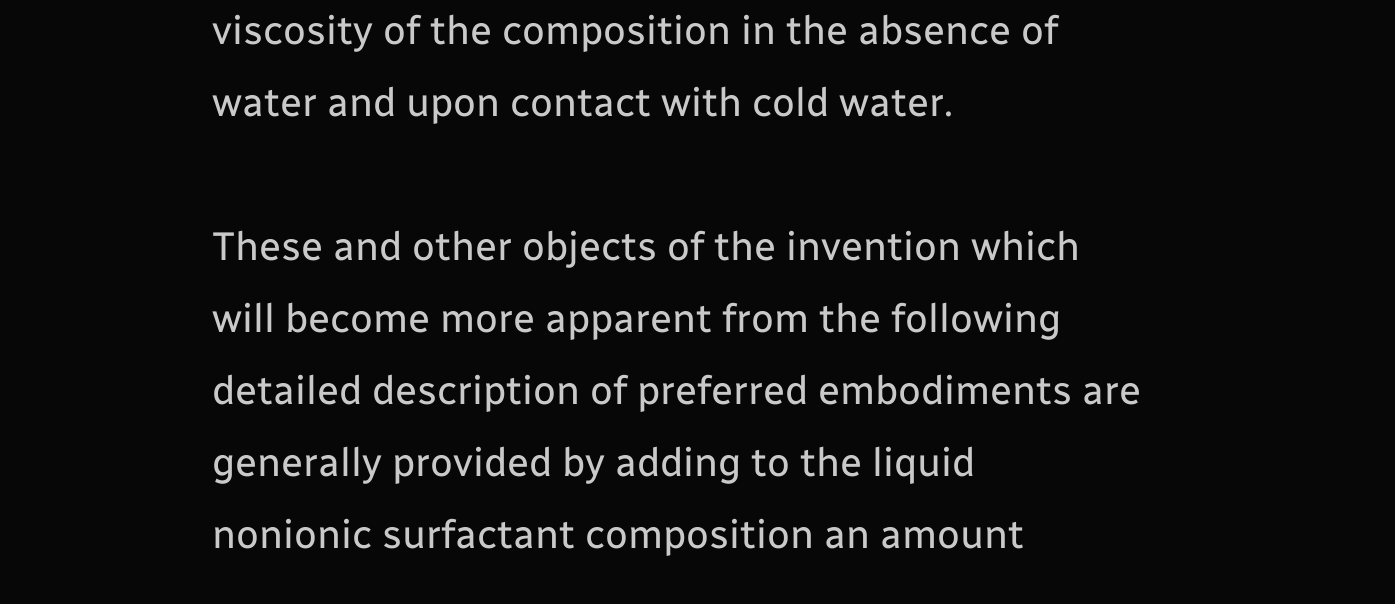viscosity of the composition in the absence of water and upon contact with cold water.

These and other objects of the invention which will become more apparent from the following detailed description of preferred embodiments are generally provided by adding to the liquid nonionic surfactant composition an amount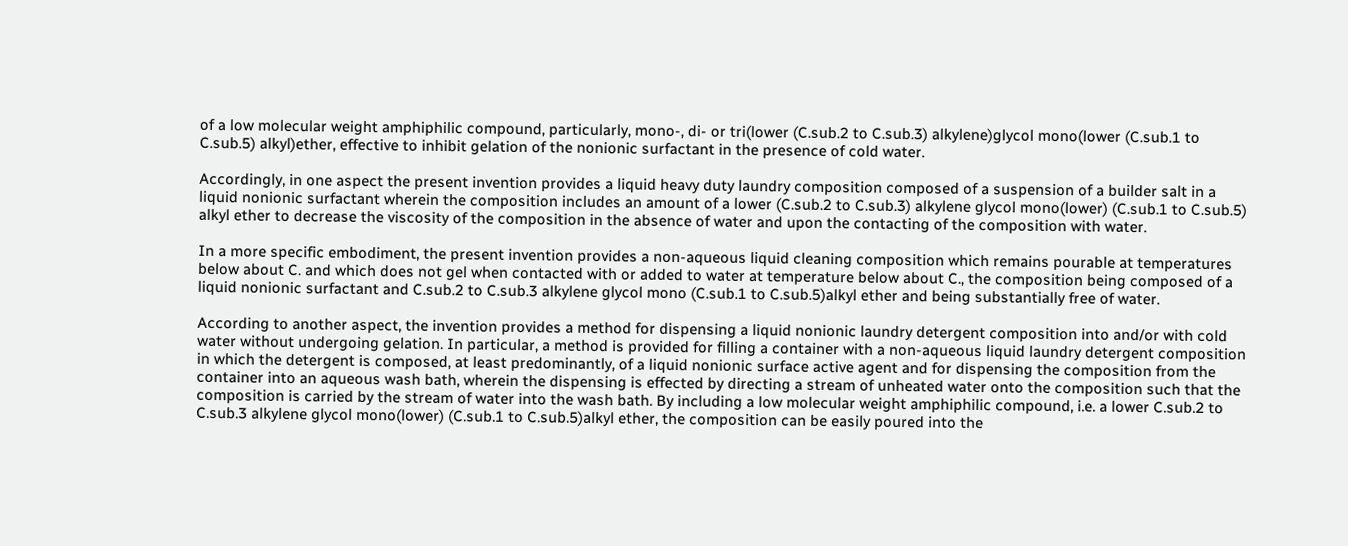of a low molecular weight amphiphilic compound, particularly, mono-, di- or tri(lower (C.sub.2 to C.sub.3) alkylene)glycol mono(lower (C.sub.1 to C.sub.5) alkyl)ether, effective to inhibit gelation of the nonionic surfactant in the presence of cold water.

Accordingly, in one aspect the present invention provides a liquid heavy duty laundry composition composed of a suspension of a builder salt in a liquid nonionic surfactant wherein the composition includes an amount of a lower (C.sub.2 to C.sub.3) alkylene glycol mono(lower) (C.sub.1 to C.sub.5) alkyl ether to decrease the viscosity of the composition in the absence of water and upon the contacting of the composition with water.

In a more specific embodiment, the present invention provides a non-aqueous liquid cleaning composition which remains pourable at temperatures below about C. and which does not gel when contacted with or added to water at temperature below about C., the composition being composed of a liquid nonionic surfactant and C.sub.2 to C.sub.3 alkylene glycol mono (C.sub.1 to C.sub.5)alkyl ether and being substantially free of water.

According to another aspect, the invention provides a method for dispensing a liquid nonionic laundry detergent composition into and/or with cold water without undergoing gelation. In particular, a method is provided for filling a container with a non-aqueous liquid laundry detergent composition in which the detergent is composed, at least predominantly, of a liquid nonionic surface active agent and for dispensing the composition from the container into an aqueous wash bath, wherein the dispensing is effected by directing a stream of unheated water onto the composition such that the composition is carried by the stream of water into the wash bath. By including a low molecular weight amphiphilic compound, i.e. a lower C.sub.2 to C.sub.3 alkylene glycol mono(lower) (C.sub.1 to C.sub.5)alkyl ether, the composition can be easily poured into the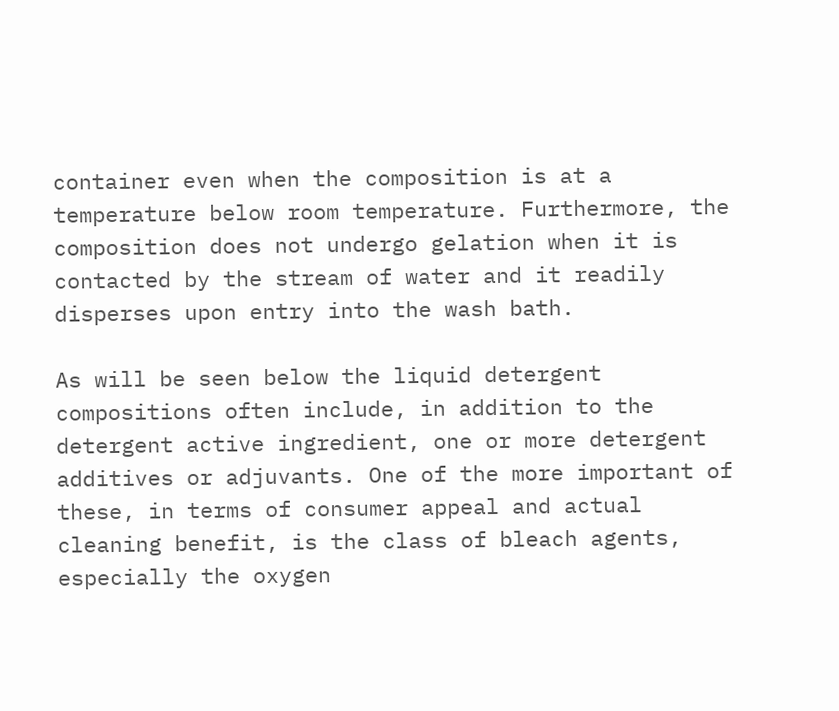container even when the composition is at a temperature below room temperature. Furthermore, the composition does not undergo gelation when it is contacted by the stream of water and it readily disperses upon entry into the wash bath.

As will be seen below the liquid detergent compositions often include, in addition to the detergent active ingredient, one or more detergent additives or adjuvants. One of the more important of these, in terms of consumer appeal and actual cleaning benefit, is the class of bleach agents, especially the oxygen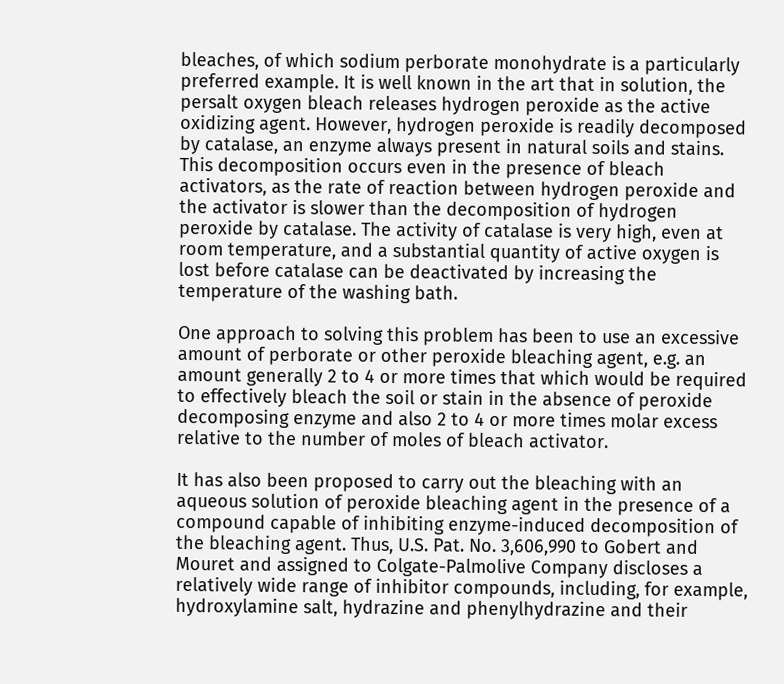bleaches, of which sodium perborate monohydrate is a particularly preferred example. It is well known in the art that in solution, the persalt oxygen bleach releases hydrogen peroxide as the active oxidizing agent. However, hydrogen peroxide is readily decomposed by catalase, an enzyme always present in natural soils and stains. This decomposition occurs even in the presence of bleach activators, as the rate of reaction between hydrogen peroxide and the activator is slower than the decomposition of hydrogen peroxide by catalase. The activity of catalase is very high, even at room temperature, and a substantial quantity of active oxygen is lost before catalase can be deactivated by increasing the temperature of the washing bath.

One approach to solving this problem has been to use an excessive amount of perborate or other peroxide bleaching agent, e.g. an amount generally 2 to 4 or more times that which would be required to effectively bleach the soil or stain in the absence of peroxide decomposing enzyme and also 2 to 4 or more times molar excess relative to the number of moles of bleach activator.

It has also been proposed to carry out the bleaching with an aqueous solution of peroxide bleaching agent in the presence of a compound capable of inhibiting enzyme-induced decomposition of the bleaching agent. Thus, U.S. Pat. No. 3,606,990 to Gobert and Mouret and assigned to Colgate-Palmolive Company discloses a relatively wide range of inhibitor compounds, including, for example, hydroxylamine salt, hydrazine and phenylhydrazine and their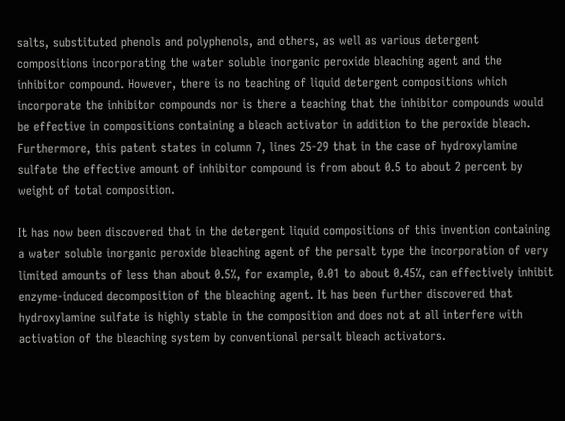salts, substituted phenols and polyphenols, and others, as well as various detergent compositions incorporating the water soluble inorganic peroxide bleaching agent and the inhibitor compound. However, there is no teaching of liquid detergent compositions which incorporate the inhibitor compounds nor is there a teaching that the inhibitor compounds would be effective in compositions containing a bleach activator in addition to the peroxide bleach. Furthermore, this patent states in column 7, lines 25-29 that in the case of hydroxylamine sulfate the effective amount of inhibitor compound is from about 0.5 to about 2 percent by weight of total composition.

It has now been discovered that in the detergent liquid compositions of this invention containing a water soluble inorganic peroxide bleaching agent of the persalt type the incorporation of very limited amounts of less than about 0.5%, for example, 0.01 to about 0.45%, can effectively inhibit enzyme-induced decomposition of the bleaching agent. It has been further discovered that hydroxylamine sulfate is highly stable in the composition and does not at all interfere with activation of the bleaching system by conventional persalt bleach activators.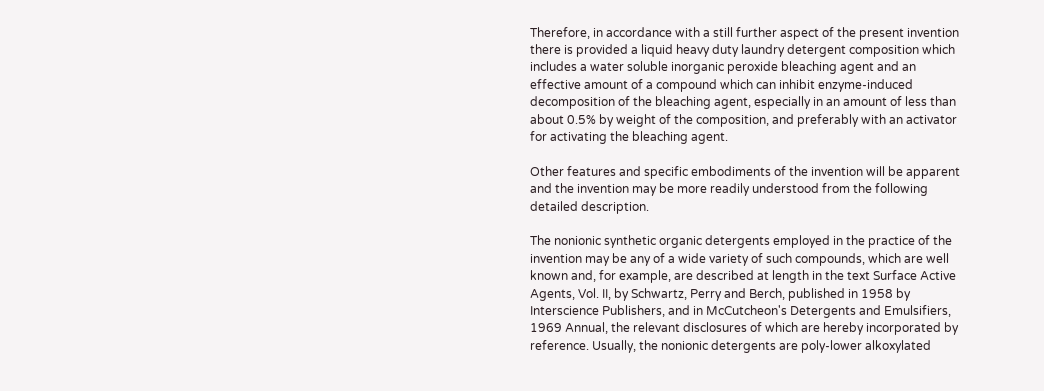Therefore, in accordance with a still further aspect of the present invention there is provided a liquid heavy duty laundry detergent composition which includes a water soluble inorganic peroxide bleaching agent and an effective amount of a compound which can inhibit enzyme-induced decomposition of the bleaching agent, especially in an amount of less than about 0.5% by weight of the composition, and preferably with an activator for activating the bleaching agent.

Other features and specific embodiments of the invention will be apparent and the invention may be more readily understood from the following detailed description.

The nonionic synthetic organic detergents employed in the practice of the invention may be any of a wide variety of such compounds, which are well known and, for example, are described at length in the text Surface Active Agents, Vol. II, by Schwartz, Perry and Berch, published in 1958 by Interscience Publishers, and in McCutcheon's Detergents and Emulsifiers, 1969 Annual, the relevant disclosures of which are hereby incorporated by reference. Usually, the nonionic detergents are poly-lower alkoxylated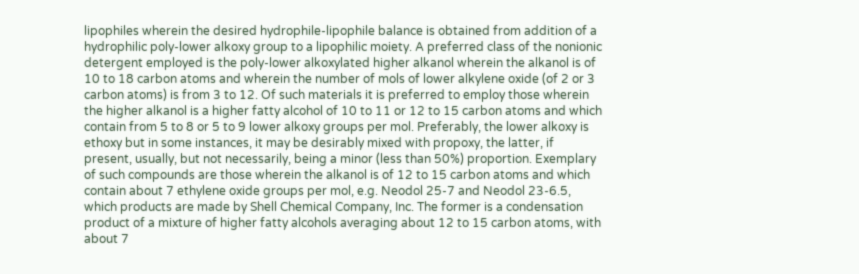lipophiles wherein the desired hydrophile-lipophile balance is obtained from addition of a hydrophilic poly-lower alkoxy group to a lipophilic moiety. A preferred class of the nonionic detergent employed is the poly-lower alkoxylated higher alkanol wherein the alkanol is of 10 to 18 carbon atoms and wherein the number of mols of lower alkylene oxide (of 2 or 3 carbon atoms) is from 3 to 12. Of such materials it is preferred to employ those wherein the higher alkanol is a higher fatty alcohol of 10 to 11 or 12 to 15 carbon atoms and which contain from 5 to 8 or 5 to 9 lower alkoxy groups per mol. Preferably, the lower alkoxy is ethoxy but in some instances, it may be desirably mixed with propoxy, the latter, if present, usually, but not necessarily, being a minor (less than 50%) proportion. Exemplary of such compounds are those wherein the alkanol is of 12 to 15 carbon atoms and which contain about 7 ethylene oxide groups per mol, e.g. Neodol 25-7 and Neodol 23-6.5, which products are made by Shell Chemical Company, Inc. The former is a condensation product of a mixture of higher fatty alcohols averaging about 12 to 15 carbon atoms, with about 7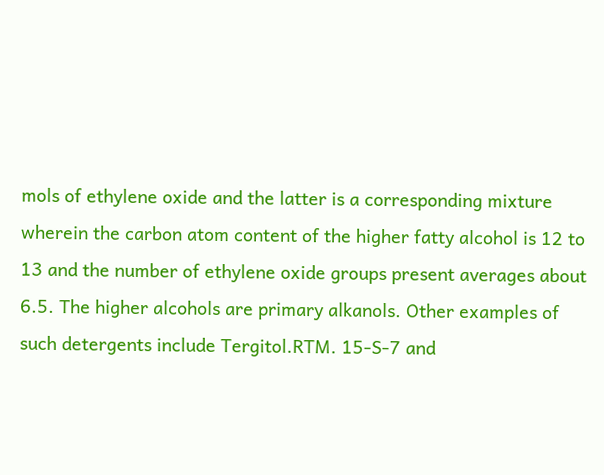mols of ethylene oxide and the latter is a corresponding mixture wherein the carbon atom content of the higher fatty alcohol is 12 to 13 and the number of ethylene oxide groups present averages about 6.5. The higher alcohols are primary alkanols. Other examples of such detergents include Tergitol.RTM. 15-S-7 and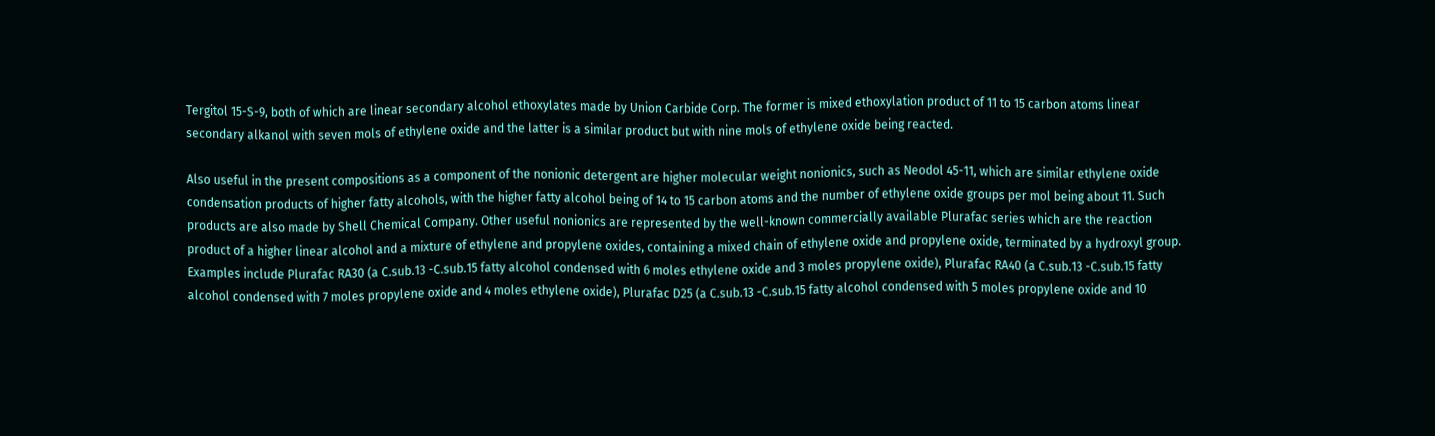Tergitol 15-S-9, both of which are linear secondary alcohol ethoxylates made by Union Carbide Corp. The former is mixed ethoxylation product of 11 to 15 carbon atoms linear secondary alkanol with seven mols of ethylene oxide and the latter is a similar product but with nine mols of ethylene oxide being reacted.

Also useful in the present compositions as a component of the nonionic detergent are higher molecular weight nonionics, such as Neodol 45-11, which are similar ethylene oxide condensation products of higher fatty alcohols, with the higher fatty alcohol being of 14 to 15 carbon atoms and the number of ethylene oxide groups per mol being about 11. Such products are also made by Shell Chemical Company. Other useful nonionics are represented by the well-known commercially available Plurafac series which are the reaction product of a higher linear alcohol and a mixture of ethylene and propylene oxides, containing a mixed chain of ethylene oxide and propylene oxide, terminated by a hydroxyl group. Examples include Plurafac RA30 (a C.sub.13 -C.sub.15 fatty alcohol condensed with 6 moles ethylene oxide and 3 moles propylene oxide), Plurafac RA40 (a C.sub.13 -C.sub.15 fatty alcohol condensed with 7 moles propylene oxide and 4 moles ethylene oxide), Plurafac D25 (a C.sub.13 -C.sub.15 fatty alcohol condensed with 5 moles propylene oxide and 10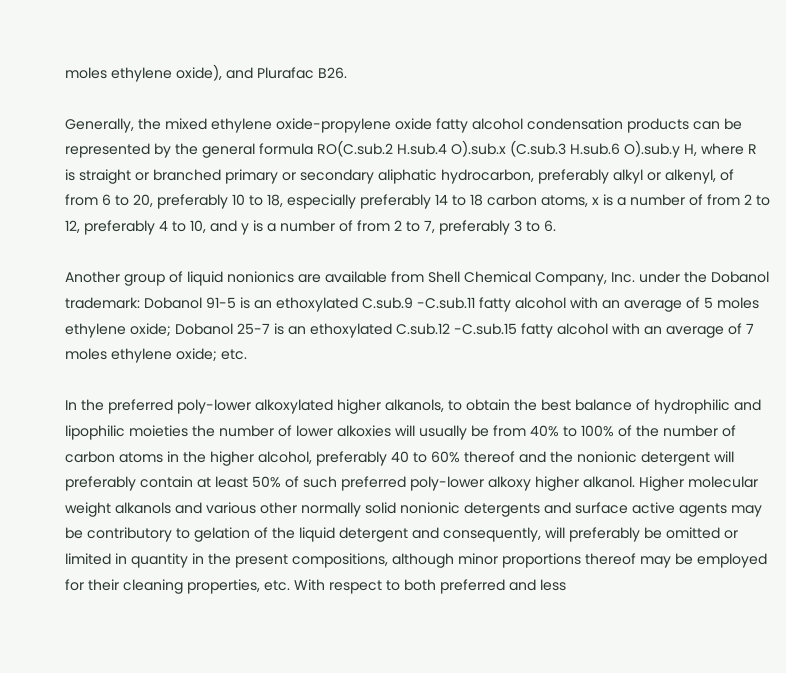moles ethylene oxide), and Plurafac B26.

Generally, the mixed ethylene oxide-propylene oxide fatty alcohol condensation products can be represented by the general formula RO(C.sub.2 H.sub.4 O).sub.x (C.sub.3 H.sub.6 O).sub.y H, where R is straight or branched primary or secondary aliphatic hydrocarbon, preferably alkyl or alkenyl, of from 6 to 20, preferably 10 to 18, especially preferably 14 to 18 carbon atoms, x is a number of from 2 to 12, preferably 4 to 10, and y is a number of from 2 to 7, preferably 3 to 6.

Another group of liquid nonionics are available from Shell Chemical Company, Inc. under the Dobanol trademark: Dobanol 91-5 is an ethoxylated C.sub.9 -C.sub.11 fatty alcohol with an average of 5 moles ethylene oxide; Dobanol 25-7 is an ethoxylated C.sub.12 -C.sub.15 fatty alcohol with an average of 7 moles ethylene oxide; etc.

In the preferred poly-lower alkoxylated higher alkanols, to obtain the best balance of hydrophilic and lipophilic moieties the number of lower alkoxies will usually be from 40% to 100% of the number of carbon atoms in the higher alcohol, preferably 40 to 60% thereof and the nonionic detergent will preferably contain at least 50% of such preferred poly-lower alkoxy higher alkanol. Higher molecular weight alkanols and various other normally solid nonionic detergents and surface active agents may be contributory to gelation of the liquid detergent and consequently, will preferably be omitted or limited in quantity in the present compositions, although minor proportions thereof may be employed for their cleaning properties, etc. With respect to both preferred and less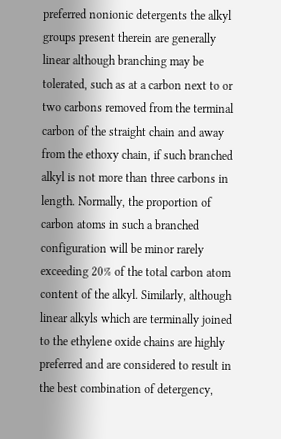preferred nonionic detergents the alkyl groups present therein are generally linear although branching may be tolerated, such as at a carbon next to or two carbons removed from the terminal carbon of the straight chain and away from the ethoxy chain, if such branched alkyl is not more than three carbons in length. Normally, the proportion of carbon atoms in such a branched configuration will be minor rarely exceeding 20% of the total carbon atom content of the alkyl. Similarly, although linear alkyls which are terminally joined to the ethylene oxide chains are highly preferred and are considered to result in the best combination of detergency,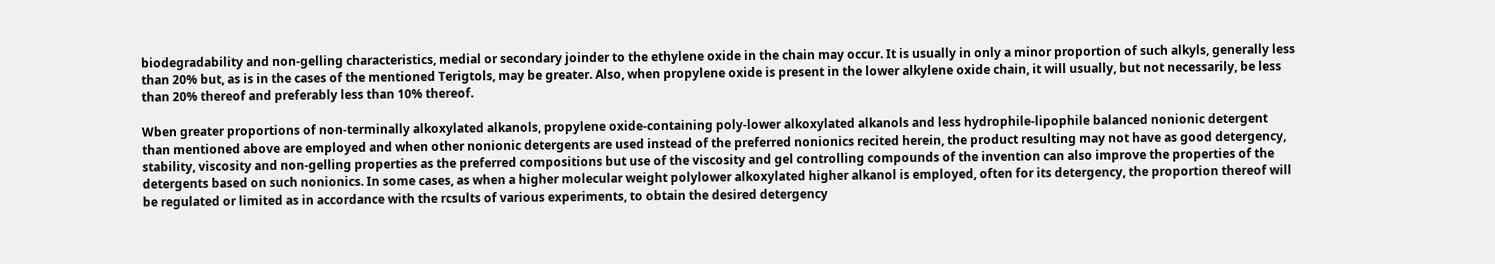biodegradability and non-gelling characteristics, medial or secondary joinder to the ethylene oxide in the chain may occur. It is usually in only a minor proportion of such alkyls, generally less than 20% but, as is in the cases of the mentioned Terigtols, may be greater. Also, when propylene oxide is present in the lower alkylene oxide chain, it will usually, but not necessarily, be less than 20% thereof and preferably less than 10% thereof.

Wben greater proportions of non-terminally alkoxylated alkanols, propylene oxide-containing poly-lower alkoxylated alkanols and less hydrophile-lipophile balanced nonionic detergent than mentioned above are employed and when other nonionic detergents are used instead of the preferred nonionics recited herein, the product resulting may not have as good detergency, stability, viscosity and non-gelling properties as the preferred compositions but use of the viscosity and gel controlling compounds of the invention can also improve the properties of the detergents based on such nonionics. In some cases, as when a higher molecular weight polylower alkoxylated higher alkanol is employed, often for its detergency, the proportion thereof will be regulated or limited as in accordance with the rcsults of various experiments, to obtain the desired detergency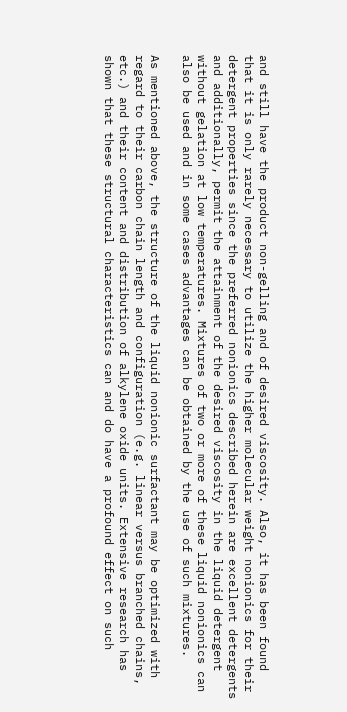and still have the product non-gelling and of desired viscosity. Also, it has been found that it is only rarely necessary to utilize the higher molecular weight nonionics for their detergent properties since the preferred nonionics described herein are excellent detergents and additionally, permit the attainment of the desired viscosity in the liquid detergent without gelation at low temperatures. Mixtures of two or more of these liquid nonionics can also be used and in some cases advantages can be obtained by the use of such mixtures.

As mentioned above, the structure of the liquid nonionic surfactant may be optimized with regard to their carbon chain length and configuration (e.g. linear versus branched chains, etc.) and their content and distribution of alkylene oxide units. Extensive research has shown that these structural characteristics can and do have a profound effect on such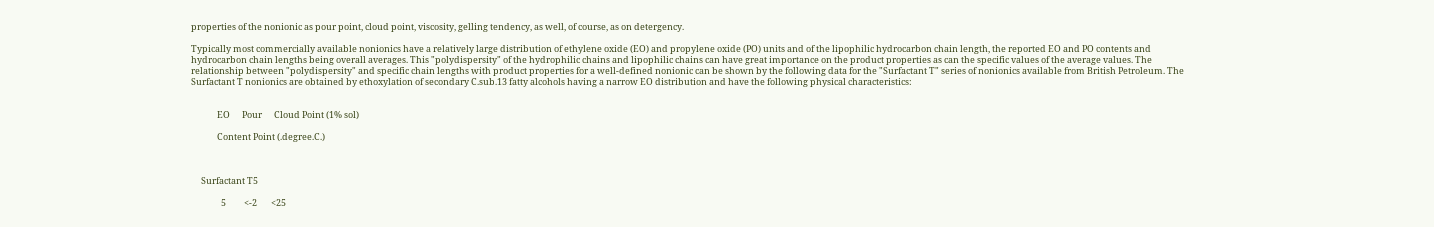properties of the nonionic as pour point, cloud point, viscosity, gelling tendency, as well, of course, as on detergency.

Typically most commercially available nonionics have a relatively large distribution of ethylene oxide (EO) and propylene oxide (PO) units and of the lipophilic hydrocarbon chain length, the reported EO and PO contents and hydrocarbon chain lengths being overall averages. This "polydispersity" of the hydrophilic chains and lipophilic chains can have great importance on the product properties as can the specific values of the average values. The relationship between "polydispersity" and specific chain lengths with product properties for a well-defined nonionic can be shown by the following data for the "Surfactant T" series of nonionics available from British Petroleum. The Surfactant T nonionics are obtained by ethoxylation of secondary C.sub.13 fatty alcohols having a narrow EO distribution and have the following physical characteristics:


             EO      Pour      Cloud Point (1% sol)

             Content Point (.degree.C.)



     Surfactant T5

               5         <-2       <25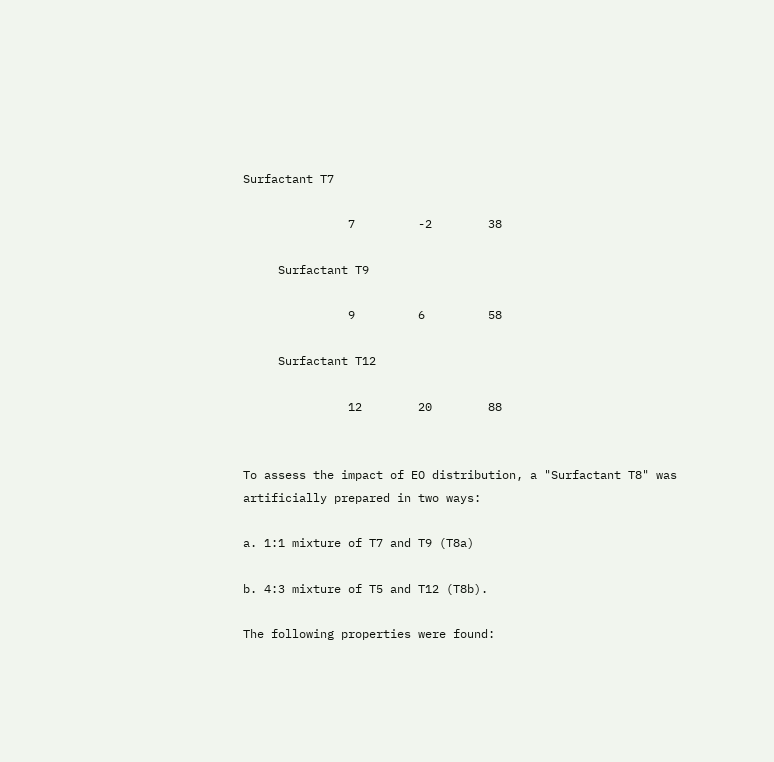Surfactant T7

               7         -2        38

     Surfactant T9

               9         6         58

     Surfactant T12

               12        20        88


To assess the impact of EO distribution, a "Surfactant T8" was artificially prepared in two ways:

a. 1:1 mixture of T7 and T9 (T8a)

b. 4:3 mixture of T5 and T12 (T8b).

The following properties were found: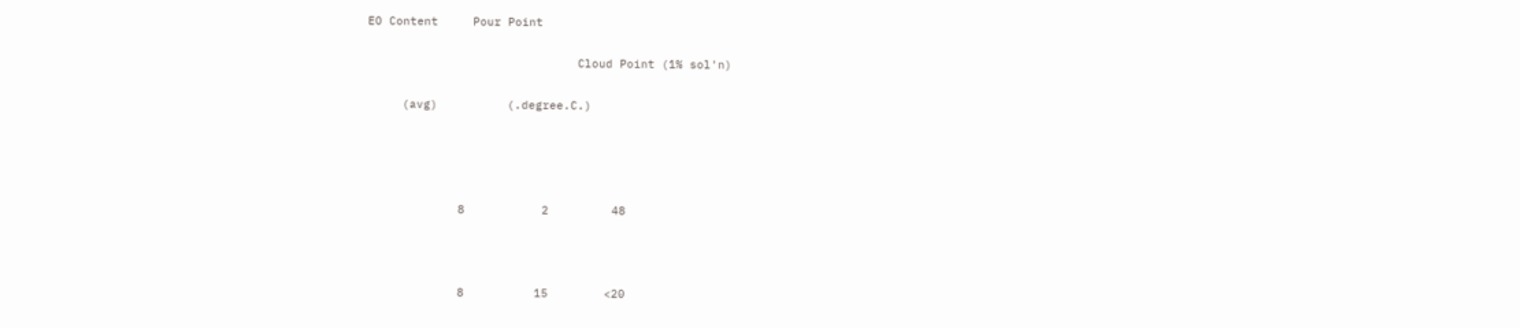EO Content     Pour Point

                              Cloud Point (1% sol'n)

     (avg)          (.degree.C.)




             8           2         48



             8          15        <20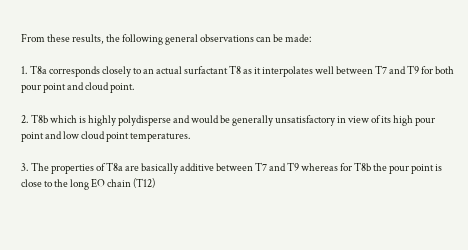From these results, the following general observations can be made:

1. T8a corresponds closely to an actual surfactant T8 as it interpolates well between T7 and T9 for both pour point and cloud point.

2. T8b which is highly polydisperse and would be generally unsatisfactory in view of its high pour point and low cloud point temperatures.

3. The properties of T8a are basically additive between T7 and T9 whereas for T8b the pour point is close to the long EO chain (T12)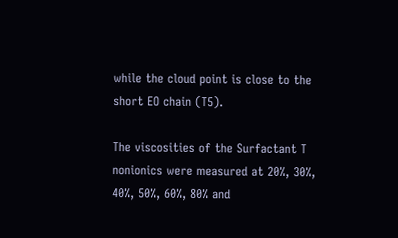while the cloud point is close to the short EO chain (T5).

The viscosities of the Surfactant T nonionics were measured at 20%, 30%, 40%, 50%, 60%, 80% and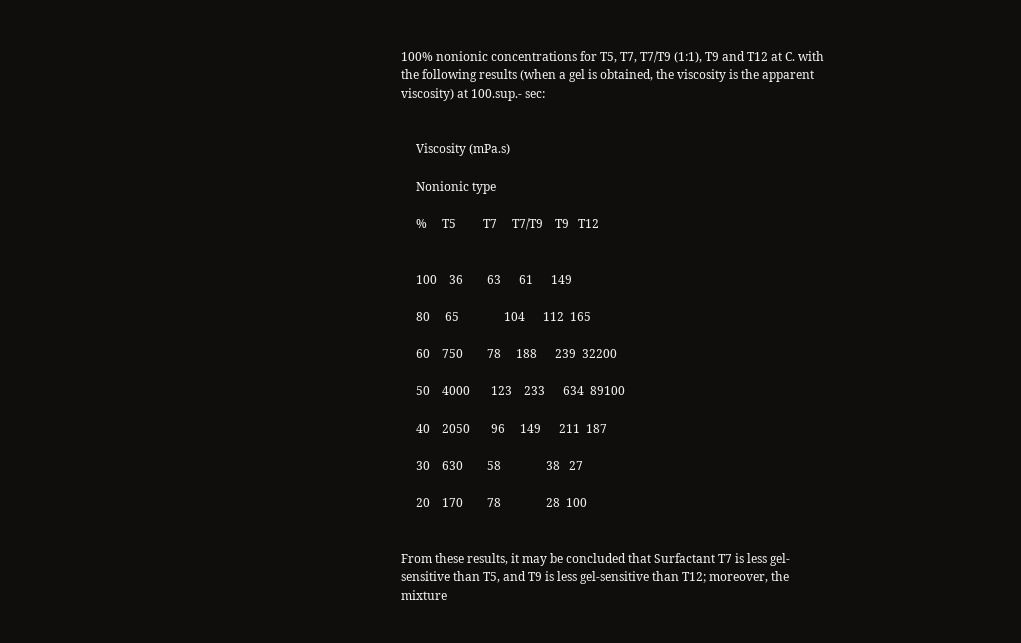100% nonionic concentrations for T5, T7, T7/T9 (1:1), T9 and T12 at C. with the following results (when a gel is obtained, the viscosity is the apparent viscosity) at 100.sup.- sec:


     Viscosity (mPa.s)

     Nonionic type

     %     T5         T7     T7/T9    T9   T12


     100    36        63      61      149

     80     65               104      112  165

     60    750        78     188      239  32200

     50    4000       123    233      634  89100

     40    2050       96     149      211  187

     30    630        58               38   27

     20    170        78               28  100


From these results, it may be concluded that Surfactant T7 is less gel-sensitive than T5, and T9 is less gel-sensitive than T12; moreover, the mixture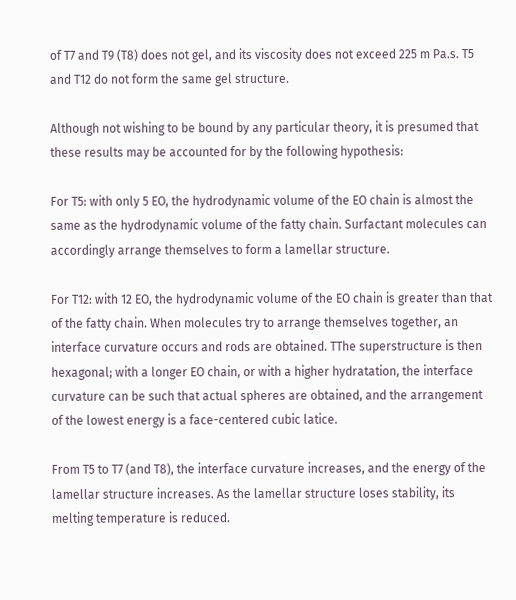of T7 and T9 (T8) does not gel, and its viscosity does not exceed 225 m Pa.s. T5 and T12 do not form the same gel structure.

Although not wishing to be bound by any particular theory, it is presumed that these results may be accounted for by the following hypothesis:

For T5: with only 5 EO, the hydrodynamic volume of the EO chain is almost the same as the hydrodynamic volume of the fatty chain. Surfactant molecules can accordingly arrange themselves to form a lamellar structure.

For T12: with 12 EO, the hydrodynamic volume of the EO chain is greater than that of the fatty chain. When molecules try to arrange themselves together, an interface curvature occurs and rods are obtained. TThe superstructure is then hexagonal; with a longer EO chain, or with a higher hydratation, the interface curvature can be such that actual spheres are obtained, and the arrangement of the lowest energy is a face-centered cubic latice.

From T5 to T7 (and T8), the interface curvature increases, and the energy of the lamellar structure increases. As the lamellar structure loses stability, its melting temperature is reduced.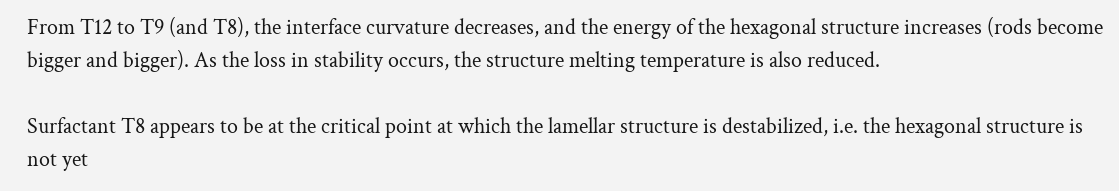From T12 to T9 (and T8), the interface curvature decreases, and the energy of the hexagonal structure increases (rods become bigger and bigger). As the loss in stability occurs, the structure melting temperature is also reduced.

Surfactant T8 appears to be at the critical point at which the lamellar structure is destabilized, i.e. the hexagonal structure is not yet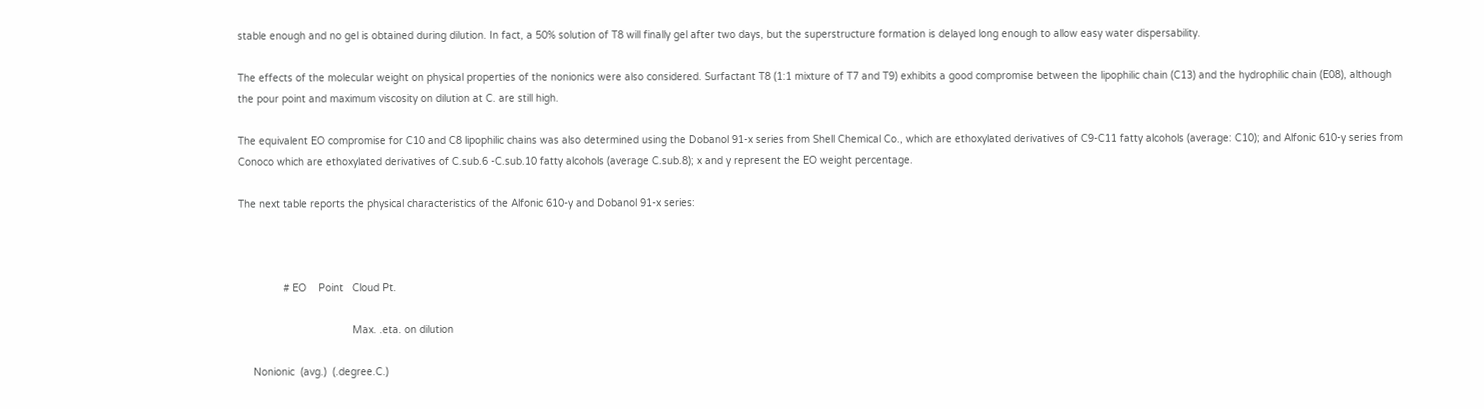stable enough and no gel is obtained during dilution. In fact, a 50% solution of T8 will finally gel after two days, but the superstructure formation is delayed long enough to allow easy water dispersability.

The effects of the molecular weight on physical properties of the nonionics were also considered. Surfactant T8 (1:1 mixture of T7 and T9) exhibits a good compromise between the lipophilic chain (C13) and the hydrophilic chain (E08), although the pour point and maximum viscosity on dilution at C. are still high.

The equivalent EO compromise for C10 and C8 lipophilic chains was also determined using the Dobanol 91-x series from Shell Chemical Co., which are ethoxylated derivatives of C9-C11 fatty alcohols (average: C10); and Alfonic 610-y series from Conoco which are ethoxylated derivatives of C.sub.6 -C.sub.10 fatty alcohols (average C.sub.8); x and y represent the EO weight percentage.

The next table reports the physical characteristics of the Alfonic 610-y and Dobanol 91-x series:



               # EO    Point   Cloud Pt.

                                      Max. .eta. on dilution

     Nonionic  (avg.)  (.degree.C.)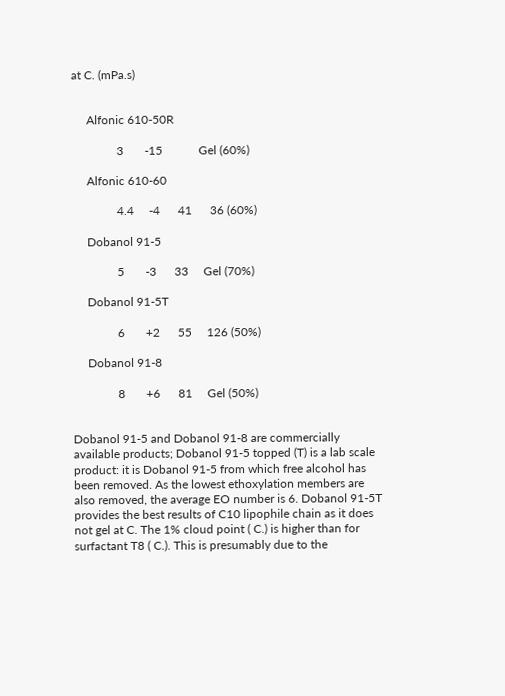at C. (mPa.s)


     Alfonic 610-50R

               3       -15            Gel (60%)

     Alfonic 610-60

               4.4     -4      41      36 (60%)

     Dobanol 91-5

               5       -3      33     Gel (70%)

     Dobanol 91-5T

               6       +2      55     126 (50%)

     Dobanol 91-8

               8       +6      81     Gel (50%)


Dobanol 91-5 and Dobanol 91-8 are commercially available products; Dobanol 91-5 topped (T) is a lab scale product: it is Dobanol 91-5 from which free alcohol has been removed. As the lowest ethoxylation members are also removed, the average EO number is 6. Dobanol 91-5T provides the best results of C10 lipophile chain as it does not gel at C. The 1% cloud point ( C.) is higher than for surfactant T8 ( C.). This is presumably due to the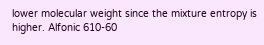lower molecular weight since the mixture entropy is higher. Alfonic 610-60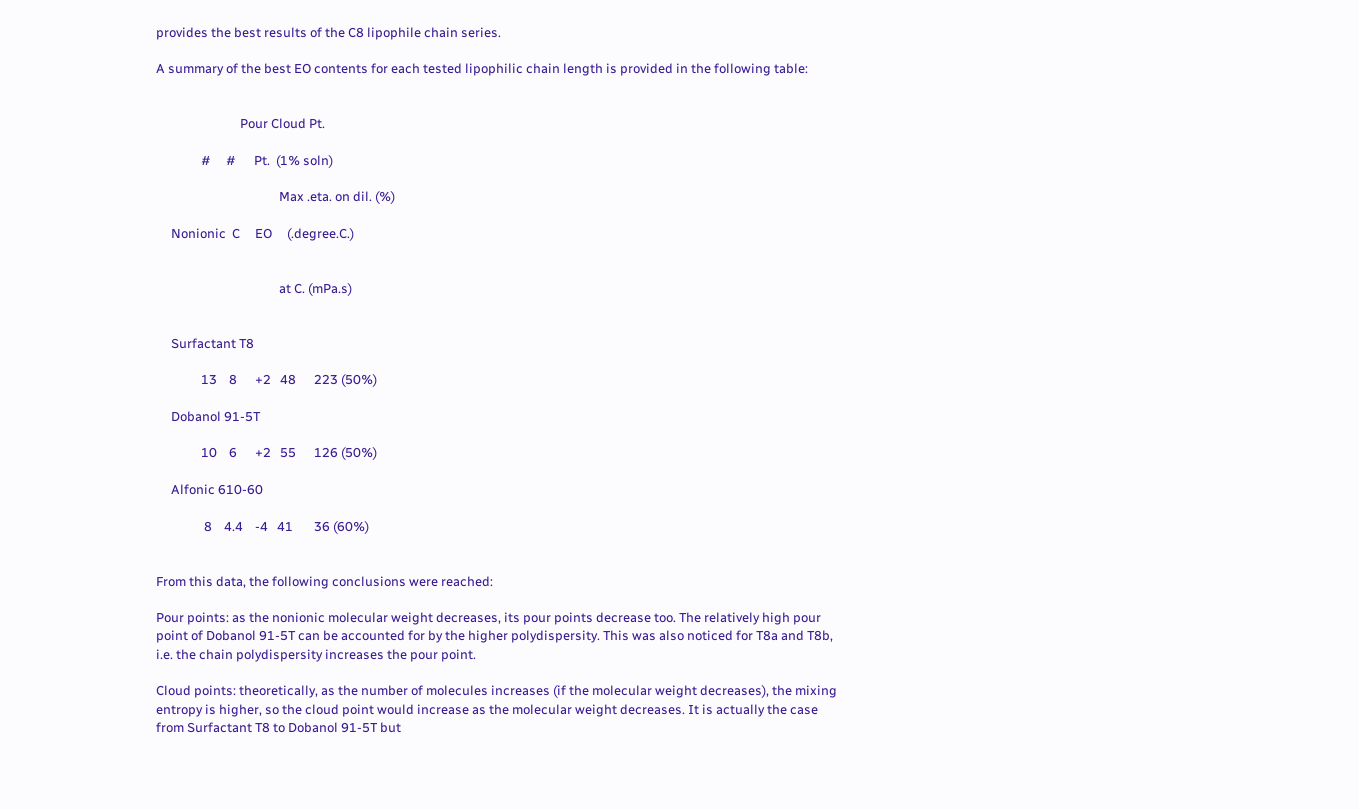provides the best results of the C8 lipophile chain series.

A summary of the best EO contents for each tested lipophilic chain length is provided in the following table:


                            Pour Cloud Pt.

               #     #      Pt.  (1% soln)

                                         Max .eta. on dil. (%)

     Nonionic  C     EO     (.degree.C.)


                                         at C. (mPa.s)


     Surfactant T8

               13    8      +2   48      223 (50%)

     Dobanol 91-5T

               10    6      +2   55      126 (50%)

     Alfonic 610-60

                8    4.4    -4   41       36 (60%)


From this data, the following conclusions were reached:

Pour points: as the nonionic molecular weight decreases, its pour points decrease too. The relatively high pour point of Dobanol 91-5T can be accounted for by the higher polydispersity. This was also noticed for T8a and T8b, i.e. the chain polydispersity increases the pour point.

Cloud points: theoretically, as the number of molecules increases (if the molecular weight decreases), the mixing entropy is higher, so the cloud point would increase as the molecular weight decreases. It is actually the case from Surfactant T8 to Dobanol 91-5T but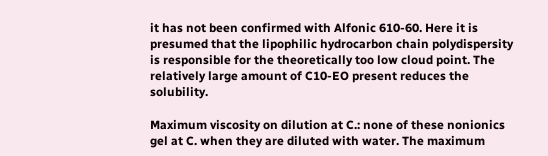it has not been confirmed with Alfonic 610-60. Here it is presumed that the lipophilic hydrocarbon chain polydispersity is responsible for the theoretically too low cloud point. The relatively large amount of C10-EO present reduces the solubility.

Maximum viscosity on dilution at C.: none of these nonionics gel at C. when they are diluted with water. The maximum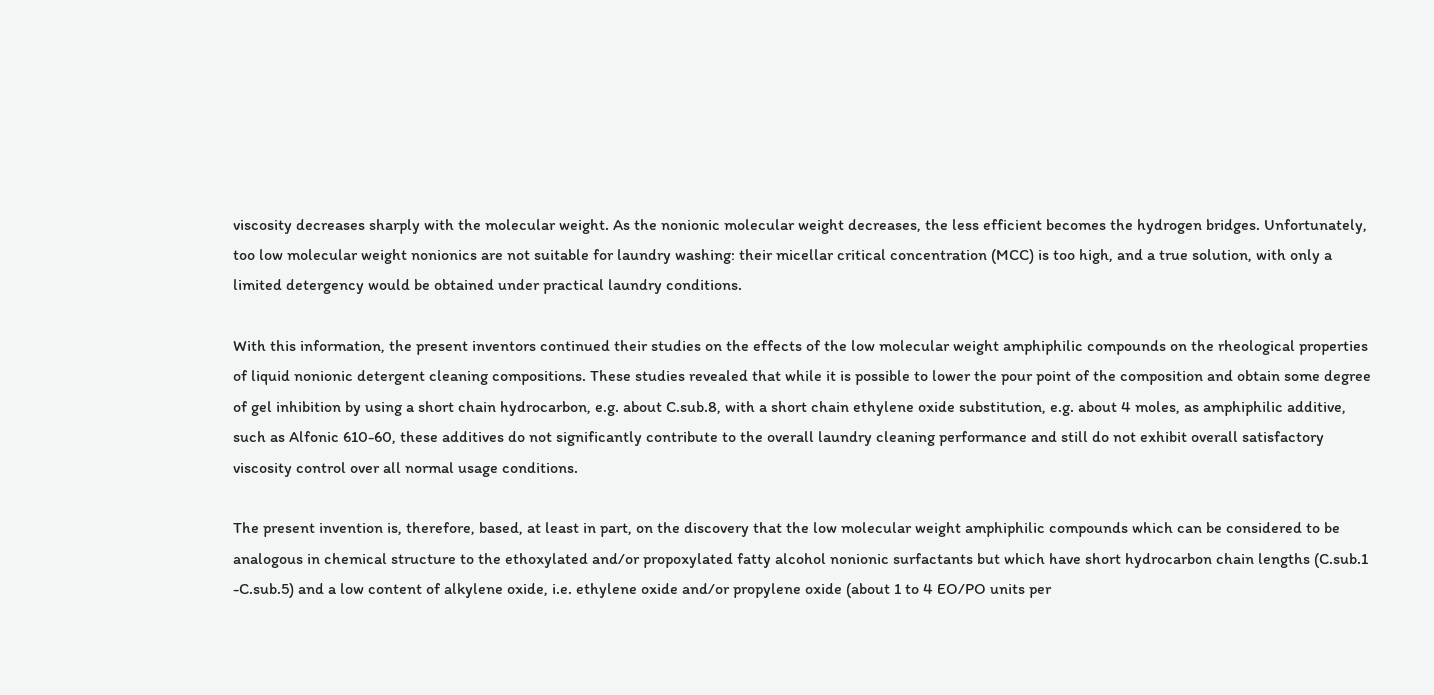viscosity decreases sharply with the molecular weight. As the nonionic molecular weight decreases, the less efficient becomes the hydrogen bridges. Unfortunately, too low molecular weight nonionics are not suitable for laundry washing: their micellar critical concentration (MCC) is too high, and a true solution, with only a limited detergency would be obtained under practical laundry conditions.

With this information, the present inventors continued their studies on the effects of the low molecular weight amphiphilic compounds on the rheological properties of liquid nonionic detergent cleaning compositions. These studies revealed that while it is possible to lower the pour point of the composition and obtain some degree of gel inhibition by using a short chain hydrocarbon, e.g. about C.sub.8, with a short chain ethylene oxide substitution, e.g. about 4 moles, as amphiphilic additive, such as Alfonic 610-60, these additives do not significantly contribute to the overall laundry cleaning performance and still do not exhibit overall satisfactory viscosity control over all normal usage conditions.

The present invention is, therefore, based, at least in part, on the discovery that the low molecular weight amphiphilic compounds which can be considered to be analogous in chemical structure to the ethoxylated and/or propoxylated fatty alcohol nonionic surfactants but which have short hydrocarbon chain lengths (C.sub.1 -C.sub.5) and a low content of alkylene oxide, i.e. ethylene oxide and/or propylene oxide (about 1 to 4 EO/PO units per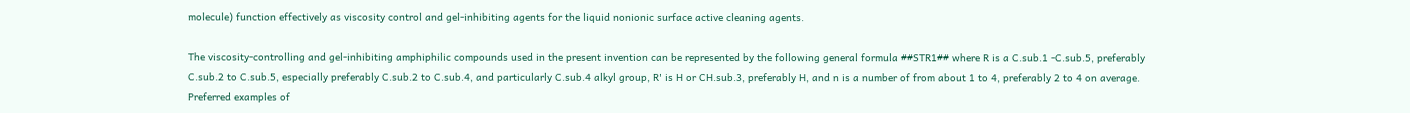molecule) function effectively as viscosity control and gel-inhibiting agents for the liquid nonionic surface active cleaning agents.

The viscosity-controlling and gel-inhibiting amphiphilic compounds used in the present invention can be represented by the following general formula ##STR1## where R is a C.sub.1 -C.sub.5, preferably C.sub.2 to C.sub.5, especially preferably C.sub.2 to C.sub.4, and particularly C.sub.4 alkyl group, R' is H or CH.sub.3, preferably H, and n is a number of from about 1 to 4, preferably 2 to 4 on average. Preferred examples of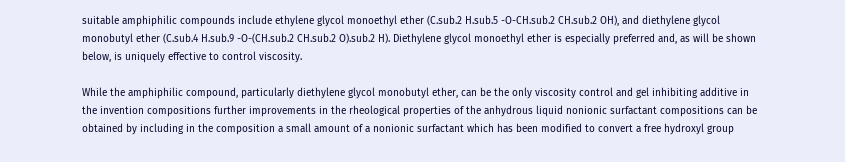suitable amphiphilic compounds include ethylene glycol monoethyl ether (C.sub.2 H.sub.5 -O-CH.sub.2 CH.sub.2 OH), and diethylene glycol monobutyl ether (C.sub.4 H.sub.9 -O-(CH.sub.2 CH.sub.2 O).sub.2 H). Diethylene glycol monoethyl ether is especially preferred and, as will be shown below, is uniquely effective to control viscosity.

While the amphiphilic compound, particularly diethylene glycol monobutyl ether, can be the only viscosity control and gel inhibiting additive in the invention compositions further improvements in the rheological properties of the anhydrous liquid nonionic surfactant compositions can be obtained by including in the composition a small amount of a nonionic surfactant which has been modified to convert a free hydroxyl group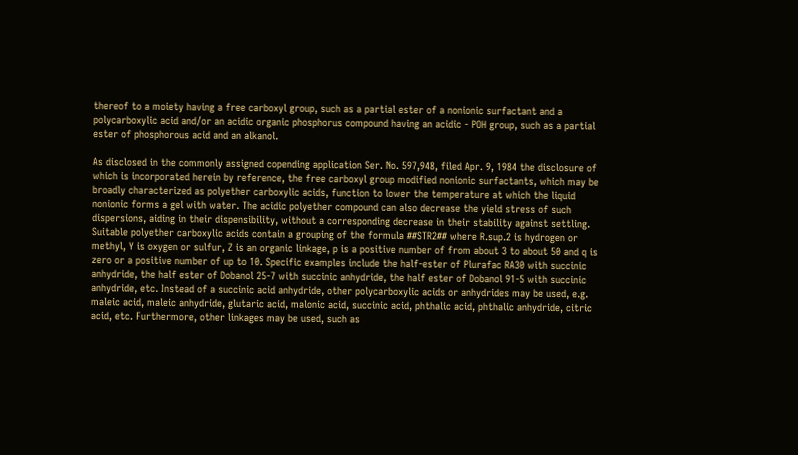thereof to a moiety having a free carboxyl group, such as a partial ester of a nonionic surfactant and a polycarboxylic acid and/or an acidic organic phosphorus compound having an acidic - POH group, such as a partial ester of phosphorous acid and an alkanol.

As disclosed in the commonly assigned copending application Ser. No. 597,948, filed Apr. 9, 1984 the disclosure of which is incorporated herein by reference, the free carboxyl group modified nonionic surfactants, which may be broadly characterized as polyether carboxylic acids, function to lower the temperature at which the liquid nonionic forms a gel with water. The acidic polyether compound can also decrease the yield stress of such dispersions, aiding in their dispensibility, without a corresponding decrease in their stability against settling. Suitable polyether carboxylic acids contain a grouping of the formula ##STR2## where R.sup.2 is hydrogen or methyl, Y is oxygen or sulfur, Z is an organic linkage, p is a positive number of from about 3 to about 50 and q is zero or a positive number of up to 10. Specific examples include the half-ester of Plurafac RA30 with succinic anhydride, the half ester of Dobanol 25-7 with succinic anhydride, the half ester of Dobanol 91-5 with succinic anhydride, etc. Instead of a succinic acid anhydride, other polycarboxylic acids or anhydrides may be used, e.g. maleic acid, maleic anhydride, glutaric acid, malonic acid, succinic acid, phthalic acid, phthalic anhydride, citric acid, etc. Furthermore, other linkages may be used, such as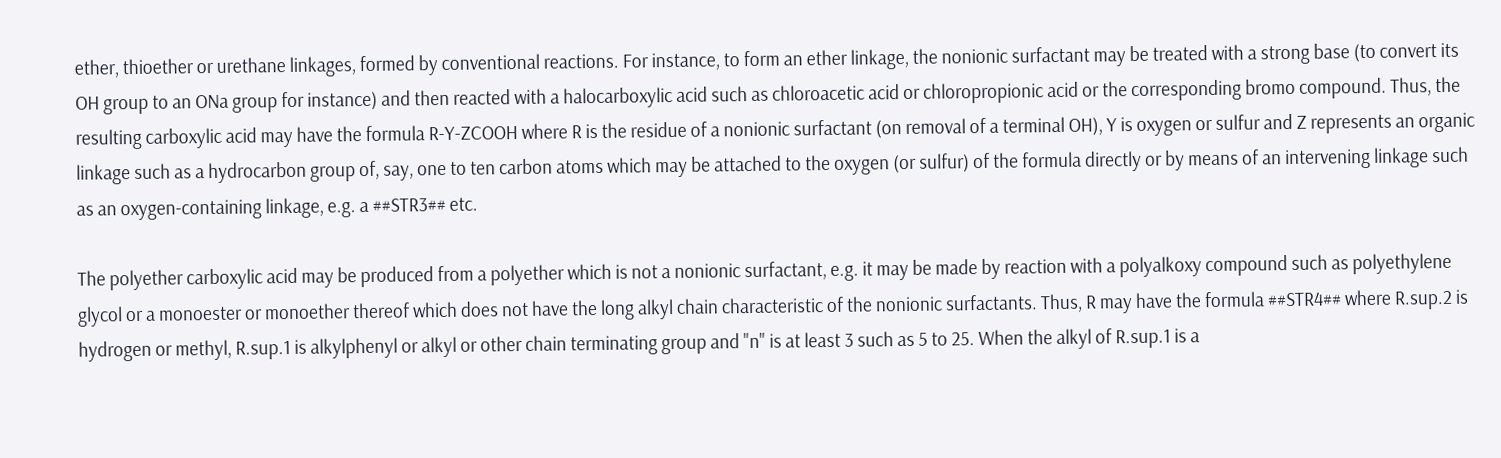ether, thioether or urethane linkages, formed by conventional reactions. For instance, to form an ether linkage, the nonionic surfactant may be treated with a strong base (to convert its OH group to an ONa group for instance) and then reacted with a halocarboxylic acid such as chloroacetic acid or chloropropionic acid or the corresponding bromo compound. Thus, the resulting carboxylic acid may have the formula R-Y-ZCOOH where R is the residue of a nonionic surfactant (on removal of a terminal OH), Y is oxygen or sulfur and Z represents an organic linkage such as a hydrocarbon group of, say, one to ten carbon atoms which may be attached to the oxygen (or sulfur) of the formula directly or by means of an intervening linkage such as an oxygen-containing linkage, e.g. a ##STR3## etc.

The polyether carboxylic acid may be produced from a polyether which is not a nonionic surfactant, e.g. it may be made by reaction with a polyalkoxy compound such as polyethylene glycol or a monoester or monoether thereof which does not have the long alkyl chain characteristic of the nonionic surfactants. Thus, R may have the formula ##STR4## where R.sup.2 is hydrogen or methyl, R.sup.1 is alkylphenyl or alkyl or other chain terminating group and "n" is at least 3 such as 5 to 25. When the alkyl of R.sup.1 is a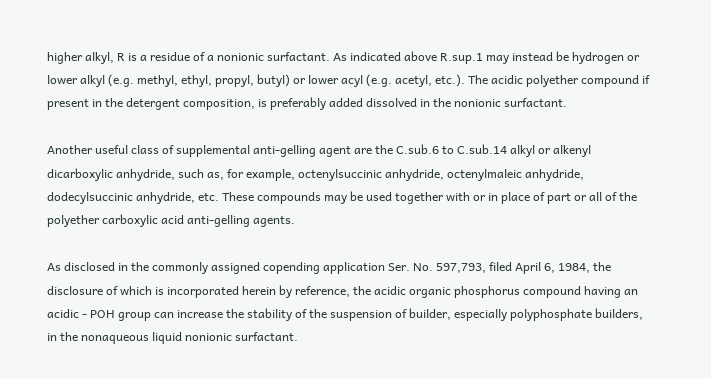higher alkyl, R is a residue of a nonionic surfactant. As indicated above R.sup.1 may instead be hydrogen or lower alkyl (e.g. methyl, ethyl, propyl, butyl) or lower acyl (e.g. acetyl, etc.). The acidic polyether compound if present in the detergent composition, is preferably added dissolved in the nonionic surfactant.

Another useful class of supplemental anti-gelling agent are the C.sub.6 to C.sub.14 alkyl or alkenyl dicarboxylic anhydride, such as, for example, octenylsuccinic anhydride, octenylmaleic anhydride, dodecylsuccinic anhydride, etc. These compounds may be used together with or in place of part or all of the polyether carboxylic acid anti-gelling agents.

As disclosed in the commonly assigned copending application Ser. No. 597,793, filed April 6, 1984, the disclosure of which is incorporated herein by reference, the acidic organic phosphorus compound having an acidic - POH group can increase the stability of the suspension of builder, especially polyphosphate builders, in the nonaqueous liquid nonionic surfactant.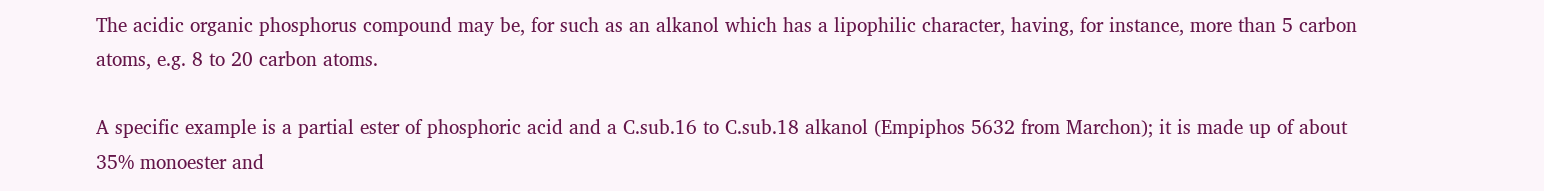The acidic organic phosphorus compound may be, for such as an alkanol which has a lipophilic character, having, for instance, more than 5 carbon atoms, e.g. 8 to 20 carbon atoms.

A specific example is a partial ester of phosphoric acid and a C.sub.16 to C.sub.18 alkanol (Empiphos 5632 from Marchon); it is made up of about 35% monoester and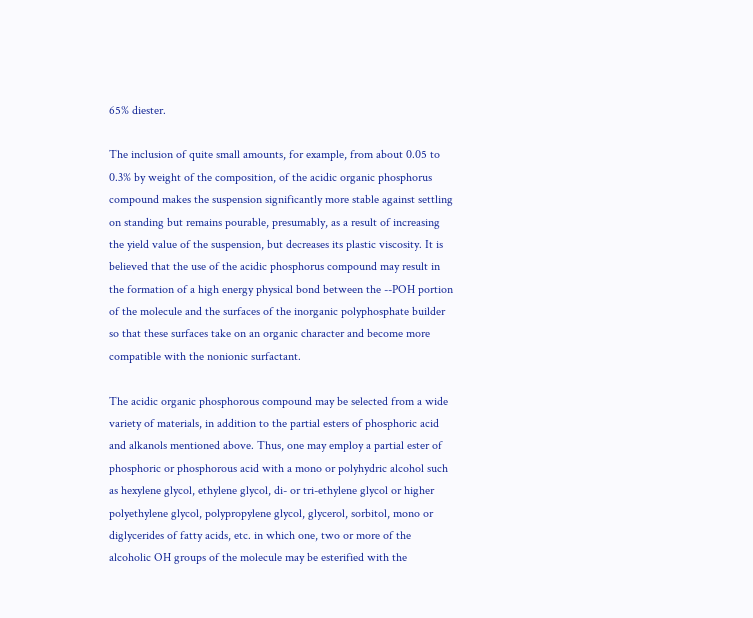65% diester.

The inclusion of quite small amounts, for example, from about 0.05 to 0.3% by weight of the composition, of the acidic organic phosphorus compound makes the suspension significantly more stable against settling on standing but remains pourable, presumably, as a result of increasing the yield value of the suspension, but decreases its plastic viscosity. It is believed that the use of the acidic phosphorus compound may result in the formation of a high energy physical bond between the --POH portion of the molecule and the surfaces of the inorganic polyphosphate builder so that these surfaces take on an organic character and become more compatible with the nonionic surfactant.

The acidic organic phosphorous compound may be selected from a wide variety of materials, in addition to the partial esters of phosphoric acid and alkanols mentioned above. Thus, one may employ a partial ester of phosphoric or phosphorous acid with a mono or polyhydric alcohol such as hexylene glycol, ethylene glycol, di- or tri-ethylene glycol or higher polyethylene glycol, polypropylene glycol, glycerol, sorbitol, mono or diglycerides of fatty acids, etc. in which one, two or more of the alcoholic OH groups of the molecule may be esterified with the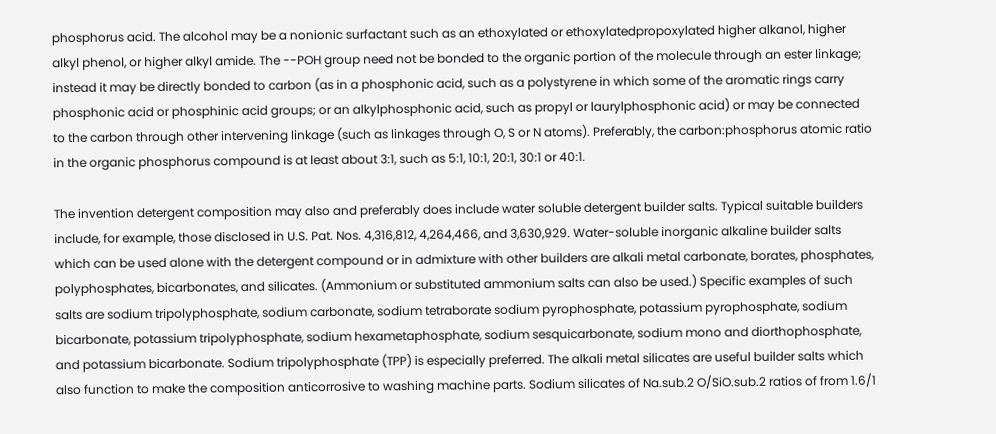phosphorus acid. The alcohol may be a nonionic surfactant such as an ethoxylated or ethoxylatedpropoxylated higher alkanol, higher alkyl phenol, or higher alkyl amide. The --POH group need not be bonded to the organic portion of the molecule through an ester linkage; instead it may be directly bonded to carbon (as in a phosphonic acid, such as a polystyrene in which some of the aromatic rings carry phosphonic acid or phosphinic acid groups; or an alkylphosphonic acid, such as propyl or laurylphosphonic acid) or may be connected to the carbon through other intervening linkage (such as linkages through O, S or N atoms). Preferably, the carbon:phosphorus atomic ratio in the organic phosphorus compound is at least about 3:1, such as 5:1, 10:1, 20:1, 30:1 or 40:1.

The invention detergent composition may also and preferably does include water soluble detergent builder salts. Typical suitable builders include, for example, those disclosed in U.S. Pat. Nos. 4,316,812, 4,264,466, and 3,630,929. Water-soluble inorganic alkaline builder salts which can be used alone with the detergent compound or in admixture with other builders are alkali metal carbonate, borates, phosphates, polyphosphates, bicarbonates, and silicates. (Ammonium or substituted ammonium salts can also be used.) Specific examples of such salts are sodium tripolyphosphate, sodium carbonate, sodium tetraborate sodium pyrophosphate, potassium pyrophosphate, sodium bicarbonate, potassium tripolyphosphate, sodium hexametaphosphate, sodium sesquicarbonate, sodium mono and diorthophosphate, and potassium bicarbonate. Sodium tripolyphosphate (TPP) is especially preferred. The alkali metal silicates are useful builder salts which also function to make the composition anticorrosive to washing machine parts. Sodium silicates of Na.sub.2 O/SiO.sub.2 ratios of from 1.6/1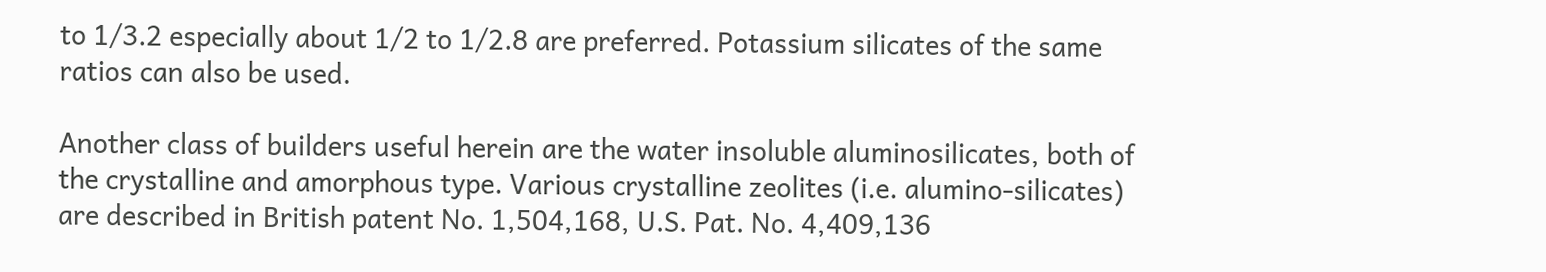to 1/3.2 especially about 1/2 to 1/2.8 are preferred. Potassium silicates of the same ratios can also be used.

Another class of builders useful herein are the water insoluble aluminosilicates, both of the crystalline and amorphous type. Various crystalline zeolites (i.e. alumino-silicates) are described in British patent No. 1,504,168, U.S. Pat. No. 4,409,136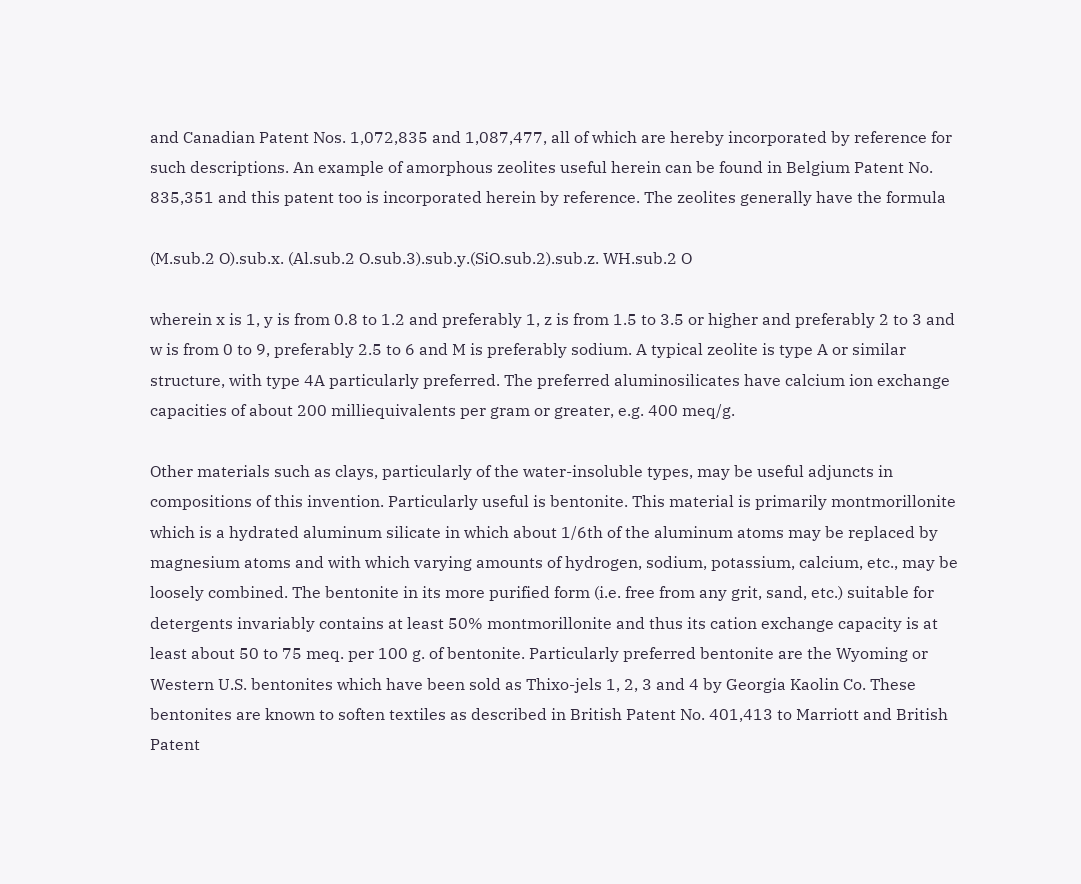and Canadian Patent Nos. 1,072,835 and 1,087,477, all of which are hereby incorporated by reference for such descriptions. An example of amorphous zeolites useful herein can be found in Belgium Patent No. 835,351 and this patent too is incorporated herein by reference. The zeolites generally have the formula

(M.sub.2 O).sub.x. (Al.sub.2 O.sub.3).sub.y.(SiO.sub.2).sub.z. WH.sub.2 O

wherein x is 1, y is from 0.8 to 1.2 and preferably 1, z is from 1.5 to 3.5 or higher and preferably 2 to 3 and w is from 0 to 9, preferably 2.5 to 6 and M is preferably sodium. A typical zeolite is type A or similar structure, with type 4A particularly preferred. The preferred aluminosilicates have calcium ion exchange capacities of about 200 milliequivalents per gram or greater, e.g. 400 meq/g.

Other materials such as clays, particularly of the water-insoluble types, may be useful adjuncts in compositions of this invention. Particularly useful is bentonite. This material is primarily montmorillonite which is a hydrated aluminum silicate in which about 1/6th of the aluminum atoms may be replaced by magnesium atoms and with which varying amounts of hydrogen, sodium, potassium, calcium, etc., may be loosely combined. The bentonite in its more purified form (i.e. free from any grit, sand, etc.) suitable for detergents invariably contains at least 50% montmorillonite and thus its cation exchange capacity is at least about 50 to 75 meq. per 100 g. of bentonite. Particularly preferred bentonite are the Wyoming or Western U.S. bentonites which have been sold as Thixo-jels 1, 2, 3 and 4 by Georgia Kaolin Co. These bentonites are known to soften textiles as described in British Patent No. 401,413 to Marriott and British Patent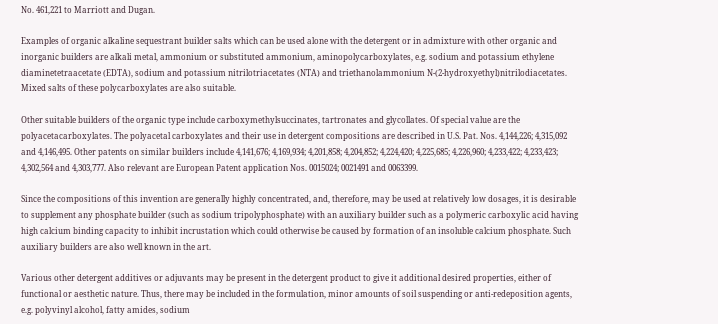No. 461,221 to Marriott and Dugan.

Examples of organic alkaline sequestrant builder salts which can be used alone with the detergent or in admixture with other organic and inorganic builders are alkali metal, ammonium or substituted ammonium, aminopolycarboxylates, e.g. sodium and potassium ethylene diaminetetraacetate (EDTA), sodium and potassium nitrilotriacetates (NTA) and triethanolammonium N-(2-hydroxyethyl)nitrilodiacetates. Mixed salts of these polycarboxylates are also suitable.

Other suitable builders of the organic type include carboxymethylsuccinates, tartronates and glycollates. Of special value are the polyacetacarboxylates. The polyacetal carboxylates and their use in detergent compositions are described in U.S. Pat. Nos. 4,144,226; 4,315,092 and 4,146,495. Other patents on similar builders include 4,141,676; 4,169,934; 4,201,858; 4,204,852; 4,224,420; 4,225,685; 4,226,960; 4,233,422; 4,233,423; 4,302,564 and 4,303,777. Also relevant are European Patent application Nos. 0015024; 0021491 and 0063399.

Since the compositions of this invention are generally highly concentrated, and, therefore, may be used at relatively low dosages, it is desirable to supplement any phosphate builder (such as sodium tripolyphosphate) with an auxiliary builder such as a polymeric carboxylic acid having high calcium binding capacity to inhibit incrustation which could otherwise be caused by formation of an insoluble calcium phosphate. Such auxiliary builders are also well known in the art.

Various other detergent additives or adjuvants may be present in the detergent product to give it additional desired properties, either of functional or aesthetic nature. Thus, there may be included in the formulation, minor amounts of soil suspending or anti-redeposition agents, e.g. polyvinyl alcohol, fatty amides, sodium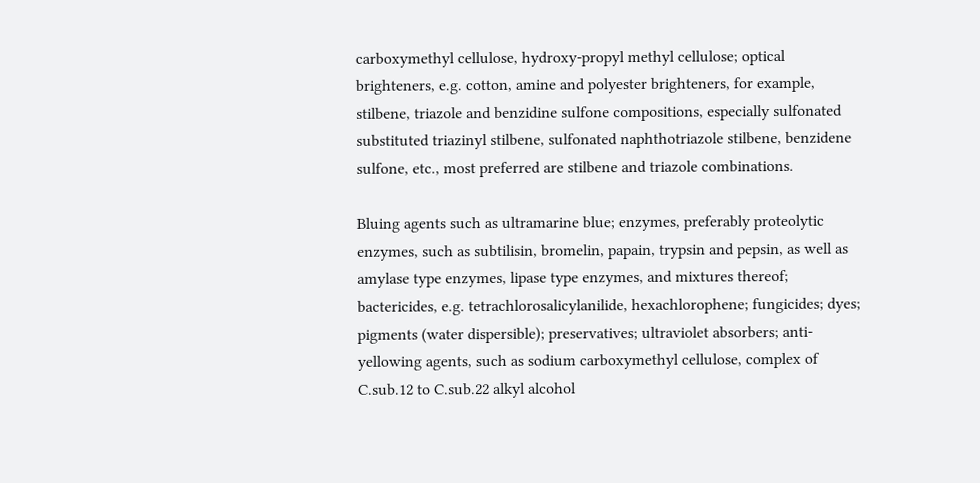carboxymethyl cellulose, hydroxy-propyl methyl cellulose; optical brighteners, e.g. cotton, amine and polyester brighteners, for example, stilbene, triazole and benzidine sulfone compositions, especially sulfonated substituted triazinyl stilbene, sulfonated naphthotriazole stilbene, benzidene sulfone, etc., most preferred are stilbene and triazole combinations.

Bluing agents such as ultramarine blue; enzymes, preferably proteolytic enzymes, such as subtilisin, bromelin, papain, trypsin and pepsin, as well as amylase type enzymes, lipase type enzymes, and mixtures thereof; bactericides, e.g. tetrachlorosalicylanilide, hexachlorophene; fungicides; dyes; pigments (water dispersible); preservatives; ultraviolet absorbers; anti-yellowing agents, such as sodium carboxymethyl cellulose, complex of C.sub.12 to C.sub.22 alkyl alcohol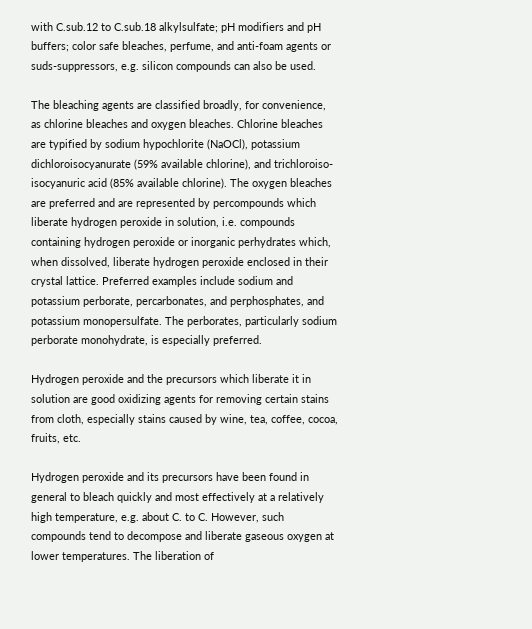with C.sub.12 to C.sub.18 alkylsulfate; pH modifiers and pH buffers; color safe bleaches, perfume, and anti-foam agents or suds-suppressors, e.g. silicon compounds can also be used.

The bleaching agents are classified broadly, for convenience, as chlorine bleaches and oxygen bleaches. Chlorine bleaches are typified by sodium hypochlorite (NaOCl), potassium dichloroisocyanurate (59% available chlorine), and trichloroiso-isocyanuric acid (85% available chlorine). The oxygen bleaches are preferred and are represented by percompounds which liberate hydrogen peroxide in solution, i.e. compounds containing hydrogen peroxide or inorganic perhydrates which, when dissolved, liberate hydrogen peroxide enclosed in their crystal lattice. Preferred examples include sodium and potassium perborate, percarbonates, and perphosphates, and potassium monopersulfate. The perborates, particularly sodium perborate monohydrate, is especially preferred.

Hydrogen peroxide and the precursors which liberate it in solution are good oxidizing agents for removing certain stains from cloth, especially stains caused by wine, tea, coffee, cocoa, fruits, etc.

Hydrogen peroxide and its precursors have been found in general to bleach quickly and most effectively at a relatively high temperature, e.g. about C. to C. However, such compounds tend to decompose and liberate gaseous oxygen at lower temperatures. The liberation of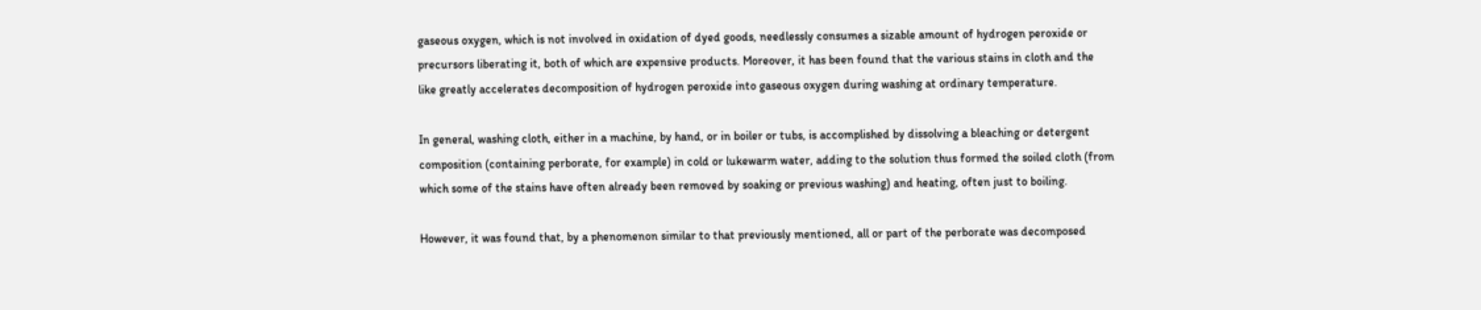gaseous oxygen, which is not involved in oxidation of dyed goods, needlessly consumes a sizable amount of hydrogen peroxide or precursors liberating it, both of which are expensive products. Moreover, it has been found that the various stains in cloth and the like greatly accelerates decomposition of hydrogen peroxide into gaseous oxygen during washing at ordinary temperature.

In general, washing cloth, either in a machine, by hand, or in boiler or tubs, is accomplished by dissolving a bleaching or detergent composition (containing perborate, for example) in cold or lukewarm water, adding to the solution thus formed the soiled cloth (from which some of the stains have often already been removed by soaking or previous washing) and heating, often just to boiling.

However, it was found that, by a phenomenon similar to that previously mentioned, all or part of the perborate was decomposed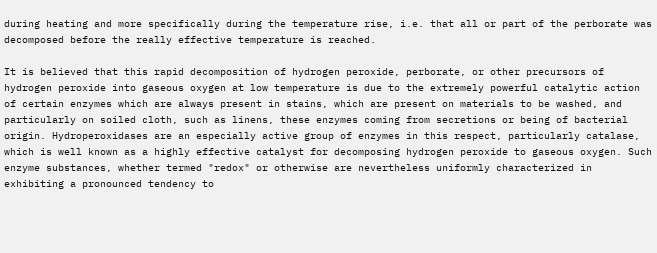during heating and more specifically during the temperature rise, i.e. that all or part of the perborate was decomposed before the really effective temperature is reached.

It is believed that this rapid decomposition of hydrogen peroxide, perborate, or other precursors of hydrogen peroxide into gaseous oxygen at low temperature is due to the extremely powerful catalytic action of certain enzymes which are always present in stains, which are present on materials to be washed, and particularly on soiled cloth, such as linens, these enzymes coming from secretions or being of bacterial origin. Hydroperoxidases are an especially active group of enzymes in this respect, particularly catalase, which is well known as a highly effective catalyst for decomposing hydrogen peroxide to gaseous oxygen. Such enzyme substances, whether termed "redox" or otherwise are nevertheless uniformly characterized in exhibiting a pronounced tendency to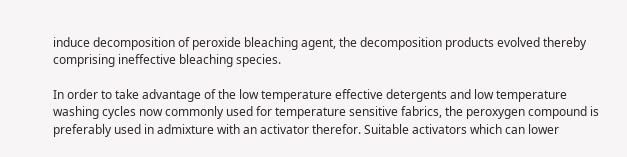induce decomposition of peroxide bleaching agent, the decomposition products evolved thereby comprising ineffective bleaching species.

In order to take advantage of the low temperature effective detergents and low temperature washing cycles now commonly used for temperature sensitive fabrics, the peroxygen compound is preferably used in admixture with an activator therefor. Suitable activators which can lower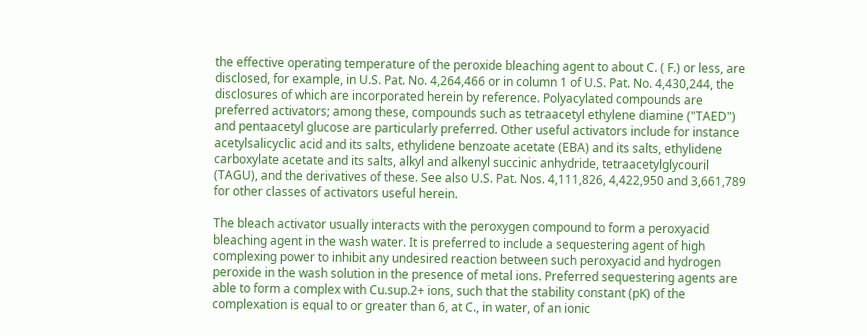the effective operating temperature of the peroxide bleaching agent to about C. ( F.) or less, are disclosed, for example, in U.S. Pat. No. 4,264,466 or in column 1 of U.S. Pat. No. 4,430,244, the disclosures of which are incorporated herein by reference. Polyacylated compounds are preferred activators; among these, compounds such as tetraacetyl ethylene diamine ("TAED") and pentaacetyl glucose are particularly preferred. Other useful activators include for instance acetylsalicyclic acid and its salts, ethylidene benzoate acetate (EBA) and its salts, ethylidene carboxylate acetate and its salts, alkyl and alkenyl succinic anhydride, tetraacetylglycouril (TAGU), and the derivatives of these. See also U.S. Pat. Nos. 4,111,826, 4,422,950 and 3,661,789 for other classes of activators useful herein.

The bleach activator usually interacts with the peroxygen compound to form a peroxyacid bleaching agent in the wash water. It is preferred to include a sequestering agent of high complexing power to inhibit any undesired reaction between such peroxyacid and hydrogen peroxide in the wash solution in the presence of metal ions. Preferred sequestering agents are able to form a complex with Cu.sup.2+ ions, such that the stability constant (pK) of the complexation is equal to or greater than 6, at C., in water, of an ionic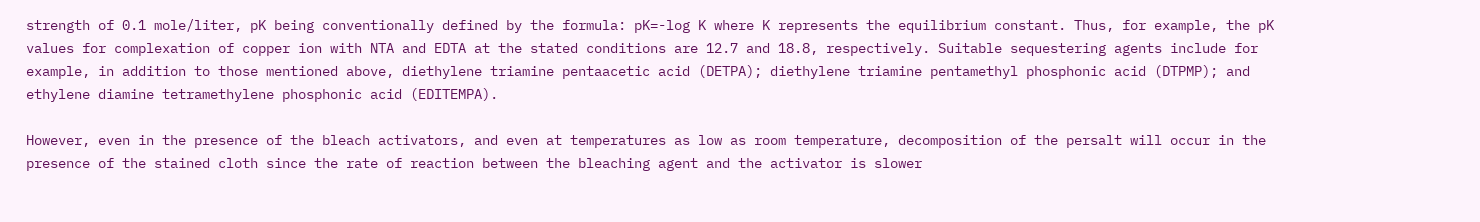strength of 0.1 mole/liter, pK being conventionally defined by the formula: pK=-log K where K represents the equilibrium constant. Thus, for example, the pK values for complexation of copper ion with NTA and EDTA at the stated conditions are 12.7 and 18.8, respectively. Suitable sequestering agents include for example, in addition to those mentioned above, diethylene triamine pentaacetic acid (DETPA); diethylene triamine pentamethyl phosphonic acid (DTPMP); and ethylene diamine tetramethylene phosphonic acid (EDITEMPA).

However, even in the presence of the bleach activators, and even at temperatures as low as room temperature, decomposition of the persalt will occur in the presence of the stained cloth since the rate of reaction between the bleaching agent and the activator is slower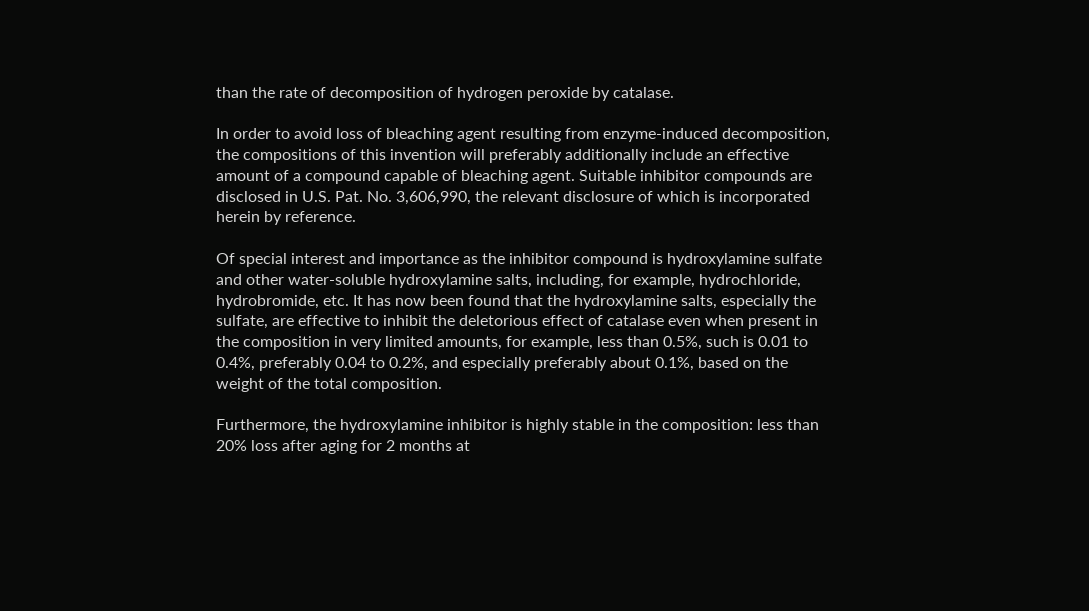than the rate of decomposition of hydrogen peroxide by catalase.

In order to avoid loss of bleaching agent resulting from enzyme-induced decomposition, the compositions of this invention will preferably additionally include an effective amount of a compound capable of bleaching agent. Suitable inhibitor compounds are disclosed in U.S. Pat. No. 3,606,990, the relevant disclosure of which is incorporated herein by reference.

Of special interest and importance as the inhibitor compound is hydroxylamine sulfate and other water-soluble hydroxylamine salts, including, for example, hydrochloride, hydrobromide, etc. It has now been found that the hydroxylamine salts, especially the sulfate, are effective to inhibit the deletorious effect of catalase even when present in the composition in very limited amounts, for example, less than 0.5%, such is 0.01 to 0.4%, preferably 0.04 to 0.2%, and especially preferably about 0.1%, based on the weight of the total composition.

Furthermore, the hydroxylamine inhibitor is highly stable in the composition: less than 20% loss after aging for 2 months at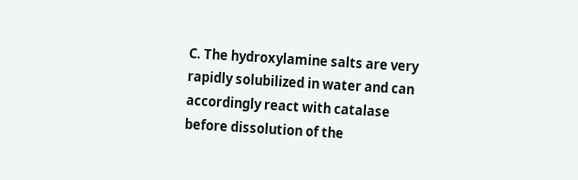C. The hydroxylamine salts are very rapidly solubilized in water and can accordingly react with catalase before dissolution of the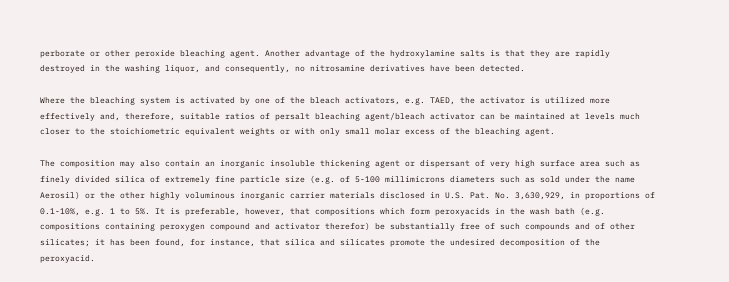perborate or other peroxide bleaching agent. Another advantage of the hydroxylamine salts is that they are rapidly destroyed in the washing liquor, and consequently, no nitrosamine derivatives have been detected.

Where the bleaching system is activated by one of the bleach activators, e.g. TAED, the activator is utilized more effectively and, therefore, suitable ratios of persalt bleaching agent/bleach activator can be maintained at levels much closer to the stoichiometric equivalent weights or with only small molar excess of the bleaching agent.

The composition may also contain an inorganic insoluble thickening agent or dispersant of very high surface area such as finely divided silica of extremely fine particle size (e.g. of 5-100 millimicrons diameters such as sold under the name Aerosil) or the other highly voluminous inorganic carrier materials disclosed in U.S. Pat. No. 3,630,929, in proportions of 0.1-10%, e.g. 1 to 5%. It is preferable, however, that compositions which form peroxyacids in the wash bath (e.g. compositions containing peroxygen compound and activator therefor) be substantially free of such compounds and of other silicates; it has been found, for instance, that silica and silicates promote the undesired decomposition of the peroxyacid.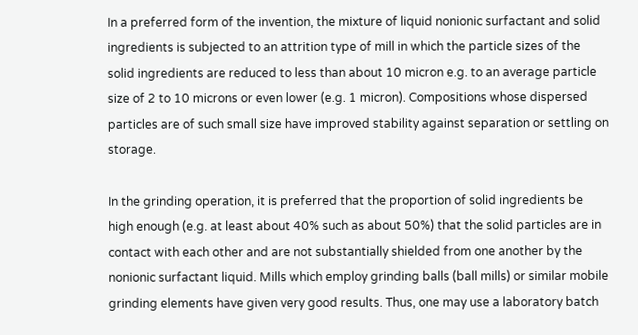In a preferred form of the invention, the mixture of liquid nonionic surfactant and solid ingredients is subjected to an attrition type of mill in which the particle sizes of the solid ingredients are reduced to less than about 10 micron e.g. to an average particle size of 2 to 10 microns or even lower (e.g. 1 micron). Compositions whose dispersed particles are of such small size have improved stability against separation or settling on storage.

In the grinding operation, it is preferred that the proportion of solid ingredients be high enough (e.g. at least about 40% such as about 50%) that the solid particles are in contact with each other and are not substantially shielded from one another by the nonionic surfactant liquid. Mills which employ grinding balls (ball mills) or similar mobile grinding elements have given very good results. Thus, one may use a laboratory batch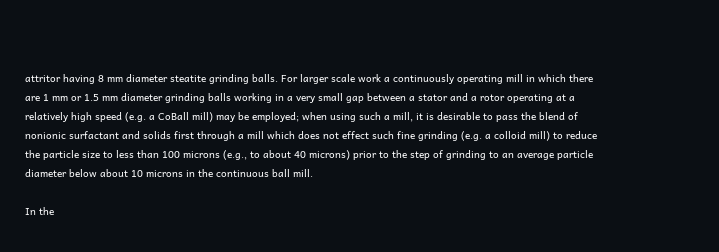attritor having 8 mm diameter steatite grinding balls. For larger scale work a continuously operating mill in which there are 1 mm or 1.5 mm diameter grinding balls working in a very small gap between a stator and a rotor operating at a relatively high speed (e.g. a CoBall mill) may be employed; when using such a mill, it is desirable to pass the blend of nonionic surfactant and solids first through a mill which does not effect such fine grinding (e.g. a colloid mill) to reduce the particle size to less than 100 microns (e.g., to about 40 microns) prior to the step of grinding to an average particle diameter below about 10 microns in the continuous ball mill.

In the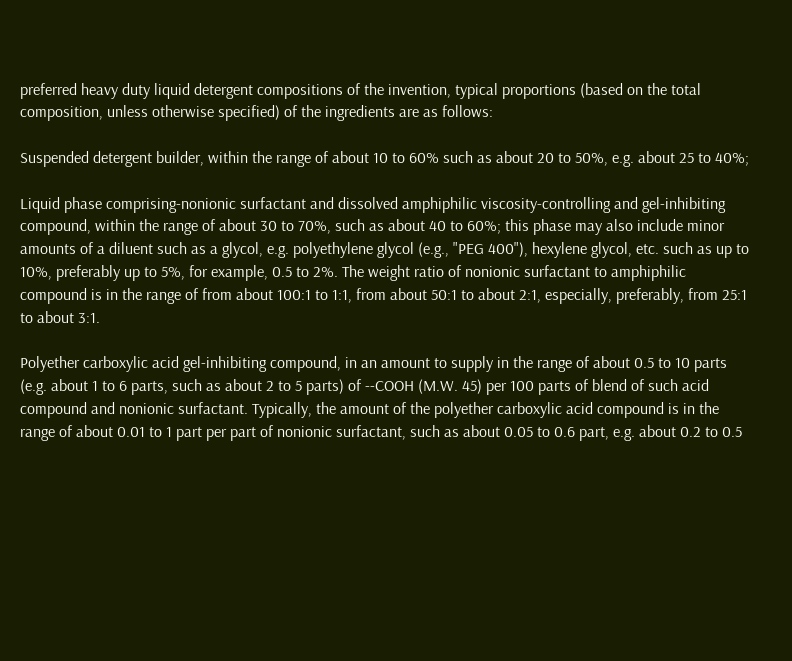preferred heavy duty liquid detergent compositions of the invention, typical proportions (based on the total composition, unless otherwise specified) of the ingredients are as follows:

Suspended detergent builder, within the range of about 10 to 60% such as about 20 to 50%, e.g. about 25 to 40%;

Liquid phase comprising-nonionic surfactant and dissolved amphiphilic viscosity-controlling and gel-inhibiting compound, within the range of about 30 to 70%, such as about 40 to 60%; this phase may also include minor amounts of a diluent such as a glycol, e.g. polyethylene glycol (e.g., "PEG 400"), hexylene glycol, etc. such as up to 10%, preferably up to 5%, for example, 0.5 to 2%. The weight ratio of nonionic surfactant to amphiphilic compound is in the range of from about 100:1 to 1:1, from about 50:1 to about 2:1, especially, preferably, from 25:1 to about 3:1.

Polyether carboxylic acid gel-inhibiting compound, in an amount to supply in the range of about 0.5 to 10 parts (e.g. about 1 to 6 parts, such as about 2 to 5 parts) of --COOH (M.W. 45) per 100 parts of blend of such acid compound and nonionic surfactant. Typically, the amount of the polyether carboxylic acid compound is in the range of about 0.01 to 1 part per part of nonionic surfactant, such as about 0.05 to 0.6 part, e.g. about 0.2 to 0.5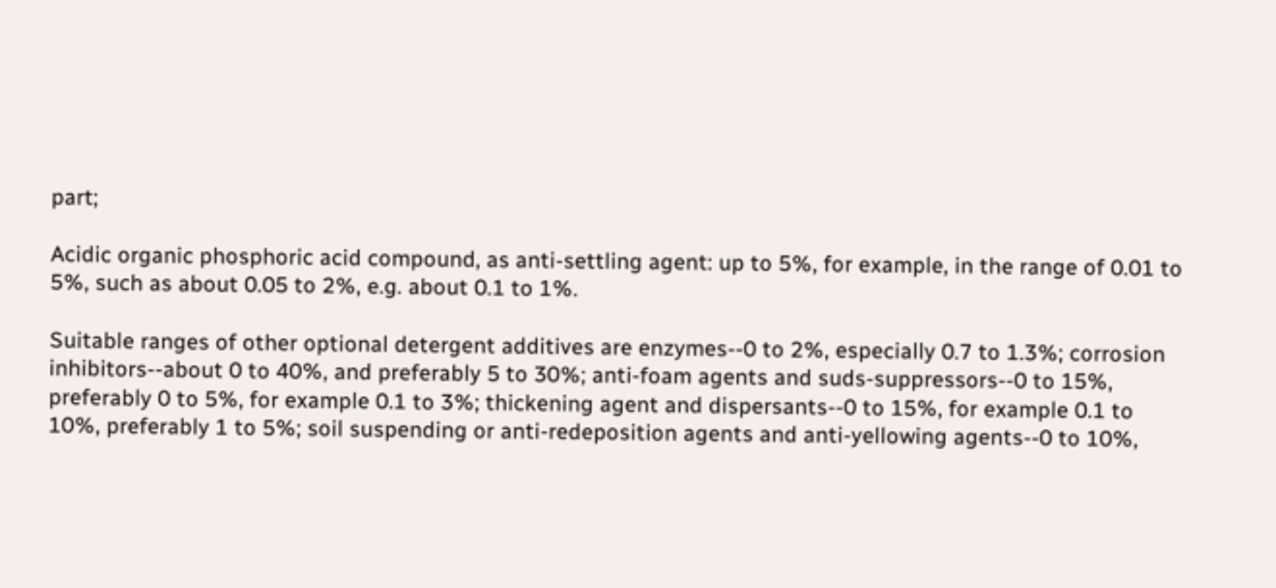part;

Acidic organic phosphoric acid compound, as anti-settling agent: up to 5%, for example, in the range of 0.01 to 5%, such as about 0.05 to 2%, e.g. about 0.1 to 1%.

Suitable ranges of other optional detergent additives are enzymes--0 to 2%, especially 0.7 to 1.3%; corrosion inhibitors--about 0 to 40%, and preferably 5 to 30%; anti-foam agents and suds-suppressors--0 to 15%, preferably 0 to 5%, for example 0.1 to 3%; thickening agent and dispersants--0 to 15%, for example 0.1 to 10%, preferably 1 to 5%; soil suspending or anti-redeposition agents and anti-yellowing agents--0 to 10%,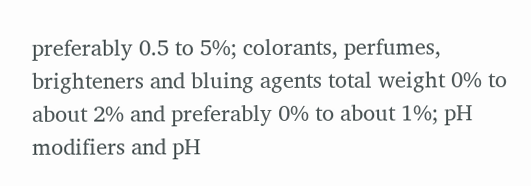preferably 0.5 to 5%; colorants, perfumes, brighteners and bluing agents total weight 0% to about 2% and preferably 0% to about 1%; pH modifiers and pH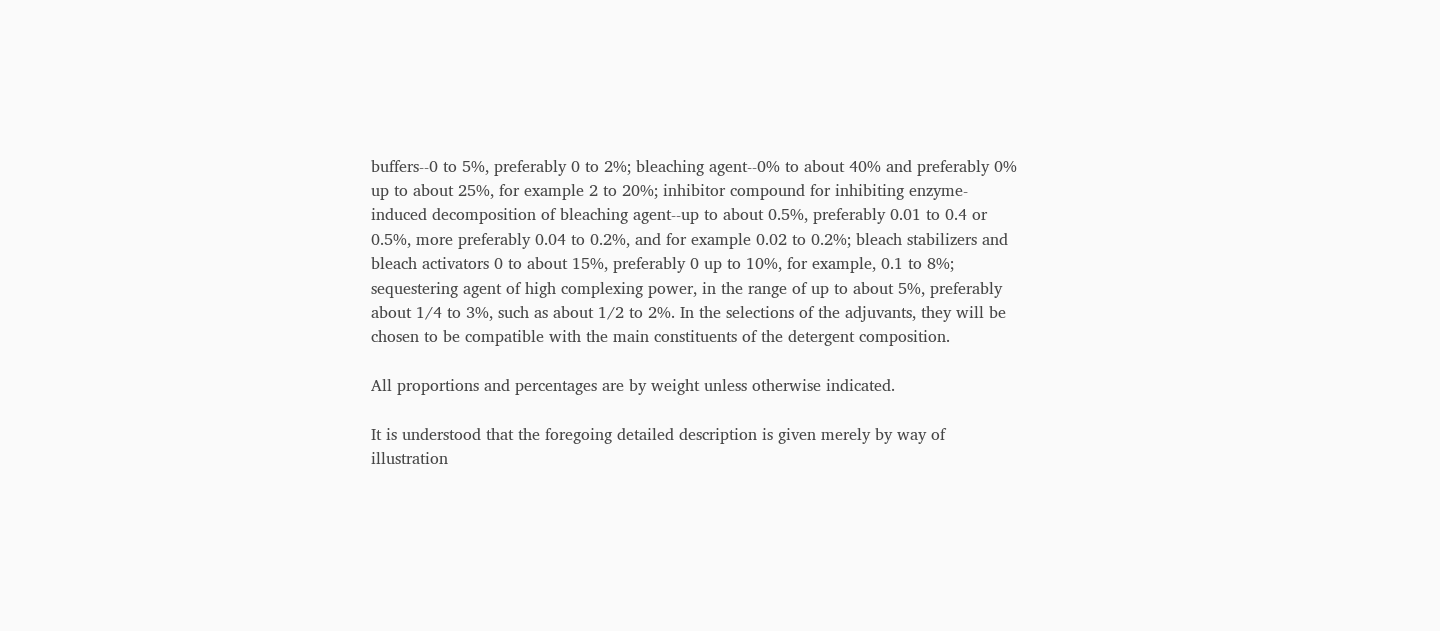buffers--0 to 5%, preferably 0 to 2%; bleaching agent--0% to about 40% and preferably 0% up to about 25%, for example 2 to 20%; inhibitor compound for inhibiting enzyme-induced decomposition of bleaching agent--up to about 0.5%, preferably 0.01 to 0.4 or 0.5%, more preferably 0.04 to 0.2%, and for example 0.02 to 0.2%; bleach stabilizers and bleach activators 0 to about 15%, preferably 0 up to 10%, for example, 0.1 to 8%; sequestering agent of high complexing power, in the range of up to about 5%, preferably about 1/4 to 3%, such as about 1/2 to 2%. In the selections of the adjuvants, they will be chosen to be compatible with the main constituents of the detergent composition.

All proportions and percentages are by weight unless otherwise indicated.

It is understood that the foregoing detailed description is given merely by way of illustration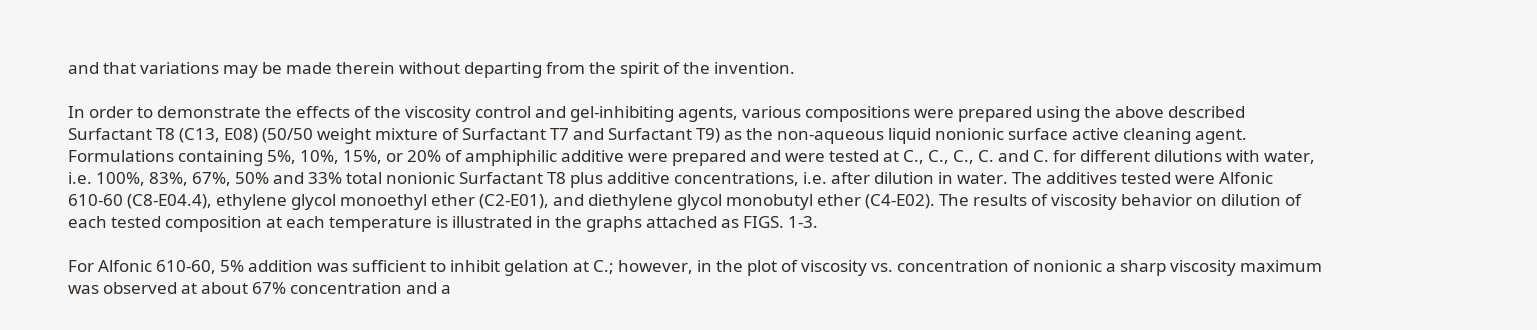and that variations may be made therein without departing from the spirit of the invention.

In order to demonstrate the effects of the viscosity control and gel-inhibiting agents, various compositions were prepared using the above described Surfactant T8 (C13, E08) (50/50 weight mixture of Surfactant T7 and Surfactant T9) as the non-aqueous liquid nonionic surface active cleaning agent. Formulations containing 5%, 10%, 15%, or 20% of amphiphilic additive were prepared and were tested at C., C., C., C. and C. for different dilutions with water, i.e. 100%, 83%, 67%, 50% and 33% total nonionic Surfactant T8 plus additive concentrations, i.e. after dilution in water. The additives tested were Alfonic 610-60 (C8-E04.4), ethylene glycol monoethyl ether (C2-E01), and diethylene glycol monobutyl ether (C4-E02). The results of viscosity behavior on dilution of each tested composition at each temperature is illustrated in the graphs attached as FIGS. 1-3.

For Alfonic 610-60, 5% addition was sufficient to inhibit gelation at C.; however, in the plot of viscosity vs. concentration of nonionic a sharp viscosity maximum was observed at about 67% concentration and a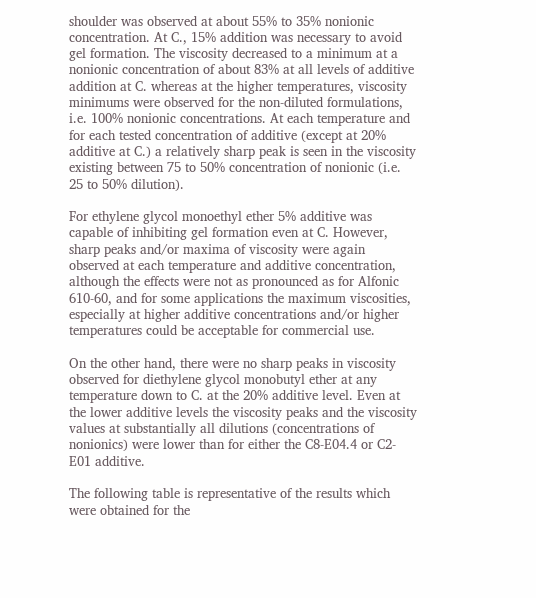shoulder was observed at about 55% to 35% nonionic concentration. At C., 15% addition was necessary to avoid gel formation. The viscosity decreased to a minimum at a nonionic concentration of about 83% at all levels of additive addition at C. whereas at the higher temperatures, viscosity minimums were observed for the non-diluted formulations, i.e. 100% nonionic concentrations. At each temperature and for each tested concentration of additive (except at 20% additive at C.) a relatively sharp peak is seen in the viscosity existing between 75 to 50% concentration of nonionic (i.e. 25 to 50% dilution).

For ethylene glycol monoethyl ether 5% additive was capable of inhibiting gel formation even at C. However, sharp peaks and/or maxima of viscosity were again observed at each temperature and additive concentration, although the effects were not as pronounced as for Alfonic 610-60, and for some applications the maximum viscosities, especially at higher additive concentrations and/or higher temperatures could be acceptable for commercial use.

On the other hand, there were no sharp peaks in viscosity observed for diethylene glycol monobutyl ether at any temperature down to C. at the 20% additive level. Even at the lower additive levels the viscosity peaks and the viscosity values at substantially all dilutions (concentrations of nonionics) were lower than for either the C8-E04.4 or C2-E01 additive.

The following table is representative of the results which were obtained for the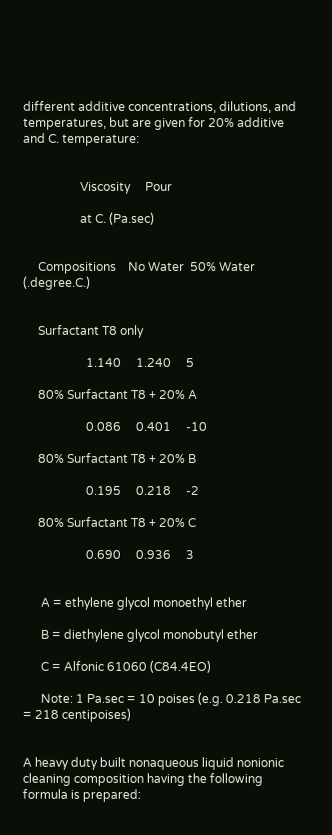different additive concentrations, dilutions, and temperatures, but are given for 20% additive and C. temperature:


                   Viscosity     Pour

                   at C. (Pa.sec)


     Compositions    No Water  50% Water (.degree.C.)


     Surfactant T8 only

                     1.140     1.240     5

     80% Surfactant T8 + 20% A

                     0.086     0.401     -10

     80% Surfactant T8 + 20% B

                     0.195     0.218     -2

     80% Surfactant T8 + 20% C

                     0.690     0.936     3


      A = ethylene glycol monoethyl ether

      B = diethylene glycol monobutyl ether

      C = Alfonic 61060 (C84.4EO)

      Note: 1 Pa.sec = 10 poises (e.g. 0.218 Pa.sec = 218 centipoises)


A heavy duty built nonaqueous liquid nonionic cleaning composition having the following formula is prepared: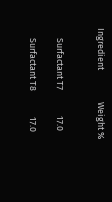Ingredient                Weight %


     Surfactant T7             17.0

     Surfactant T8             17.0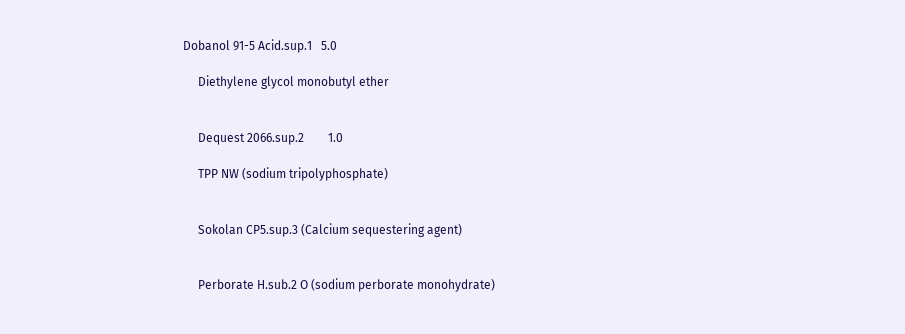Dobanol 91-5 Acid.sup.1   5.0

     Diethylene glycol monobutyl ether


     Dequest 2066.sup.2        1.0

     TPP NW (sodium tripolyphosphate)


     Sokolan CP5.sup.3 (Calcium sequestering agent)


     Perborate H.sub.2 O (sodium perborate monohydrate)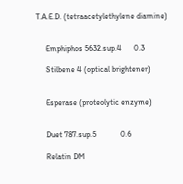T.A.E.D. (tetraacetylethylene diamine)


     Emphiphos 5632.sup.4      0.3

     Stilbene 4 (optical brightener)


     Esperase (proteolytic enzyme)


     Duet 787.sup.5            0.6

     Relatin DM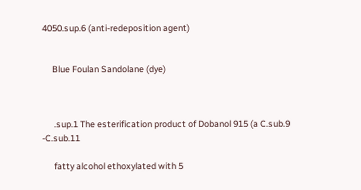4050.sup.6 (anti-redeposition agent)


     Blue Foulan Sandolane (dye)



      .sup.1 The esterification product of Dobanol 915 (a C.sub.9 -C.sub.11

      fatty alcohol ethoxylated with 5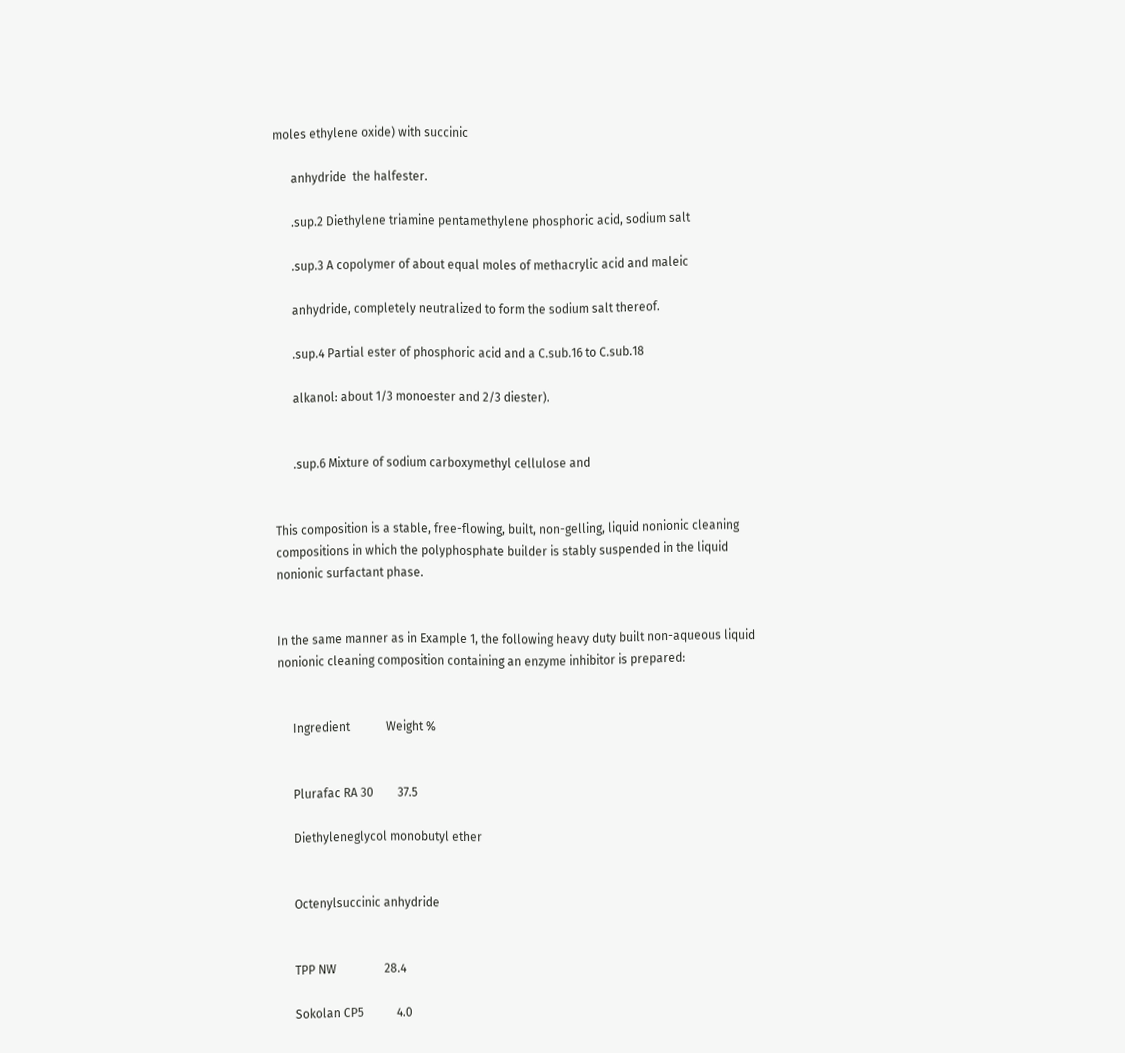moles ethylene oxide) with succinic

      anhydride  the halfester.

      .sup.2 Diethylene triamine pentamethylene phosphoric acid, sodium salt

      .sup.3 A copolymer of about equal moles of methacrylic acid and maleic

      anhydride, completely neutralized to form the sodium salt thereof.

      .sup.4 Partial ester of phosphoric acid and a C.sub.16 to C.sub.18

      alkanol: about 1/3 monoester and 2/3 diester).


      .sup.6 Mixture of sodium carboxymethyl cellulose and


This composition is a stable, free-flowing, built, non-gelling, liquid nonionic cleaning compositions in which the polyphosphate builder is stably suspended in the liquid nonionic surfactant phase.


In the same manner as in Example 1, the following heavy duty built non-aqueous liquid nonionic cleaning composition containing an enzyme inhibitor is prepared:


     Ingredient            Weight %


     Plurafac RA 30        37.5

     Diethyleneglycol monobutyl ether


     Octenylsuccinic anhydride


     TPP NW                28.4

     Sokolan CP5           4.0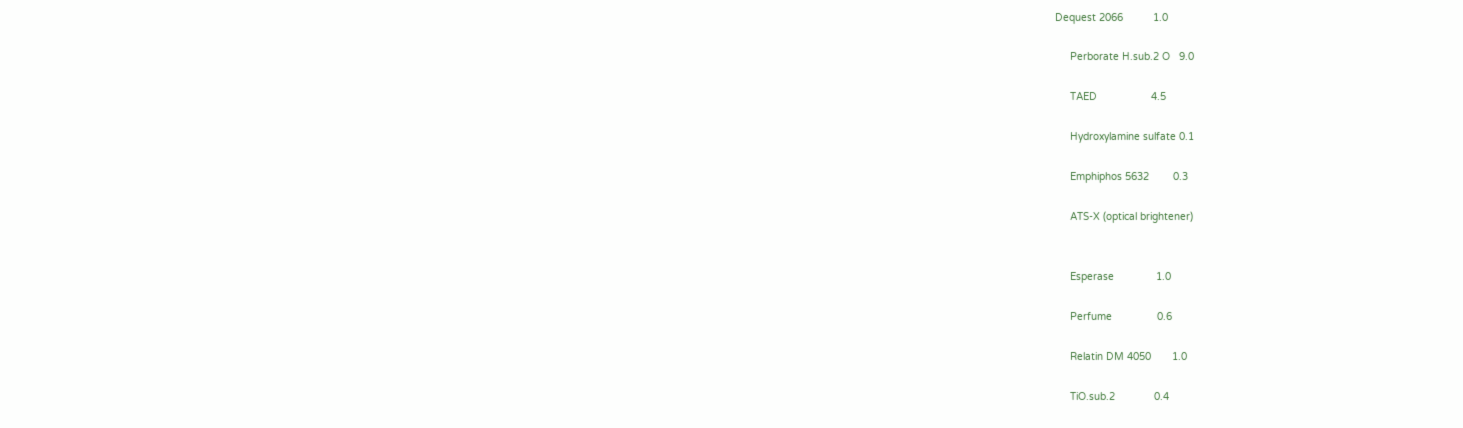Dequest 2066          1.0

     Perborate H.sub.2 O   9.0

     TAED                  4.5

     Hydroxylamine sulfate 0.1

     Emphiphos 5632        0.3

     ATS-X (optical brightener)


     Esperase              1.0

     Perfume               0.6

     Relatin DM 4050       1.0

     TiO.sub.2             0.4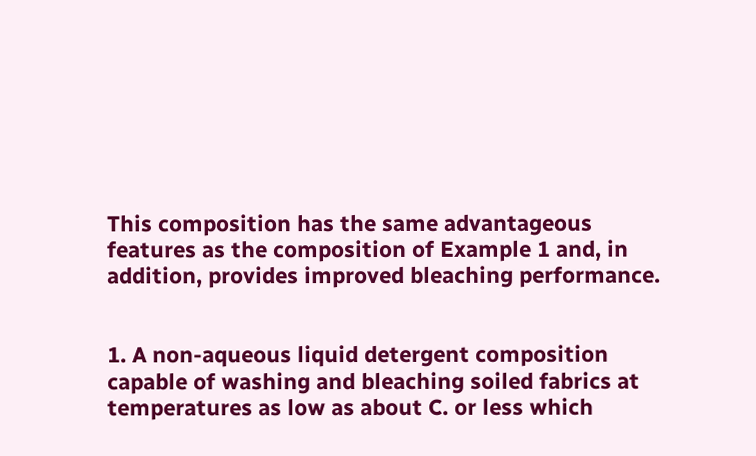This composition has the same advantageous features as the composition of Example 1 and, in addition, provides improved bleaching performance.


1. A non-aqueous liquid detergent composition capable of washing and bleaching soiled fabrics at temperatures as low as about C. or less which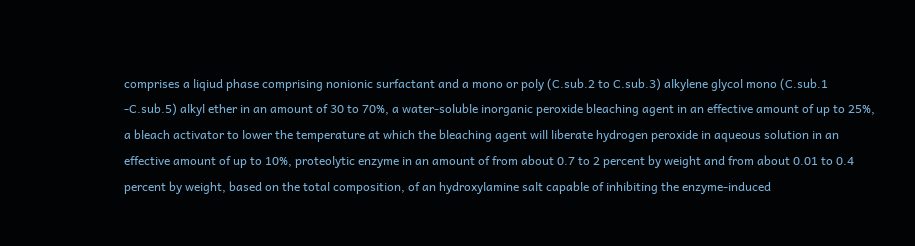comprises a liqiud phase comprising nonionic surfactant and a mono or poly (C.sub.2 to C.sub.3) alkylene glycol mono (C.sub.1 -C.sub.5) alkyl ether in an amount of 30 to 70%, a water-soluble inorganic peroxide bleaching agent in an effective amount of up to 25%, a bleach activator to lower the temperature at which the bleaching agent will liberate hydrogen peroxide in aqueous solution in an effective amount of up to 10%, proteolytic enzyme in an amount of from about 0.7 to 2 percent by weight and from about 0.01 to 0.4 percent by weight, based on the total composition, of an hydroxylamine salt capable of inhibiting the enzyme-induced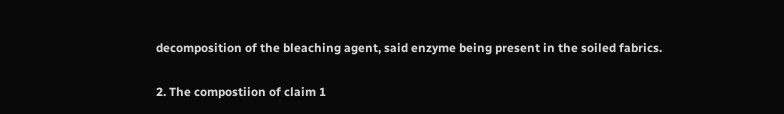decomposition of the bleaching agent, said enzyme being present in the soiled fabrics.

2. The compostiion of claim 1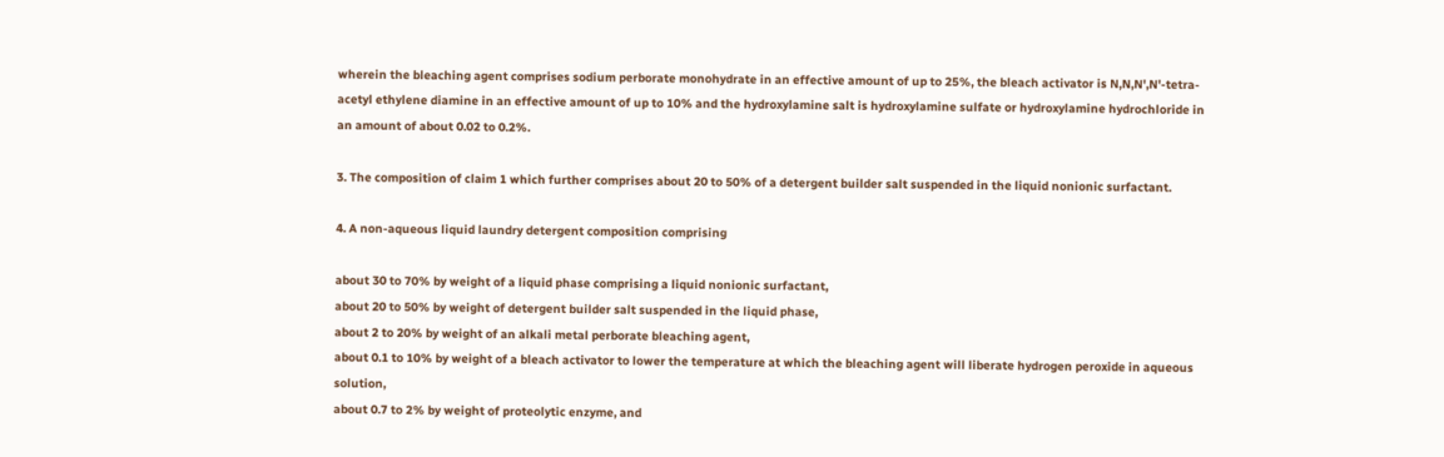wherein the bleaching agent comprises sodium perborate monohydrate in an effective amount of up to 25%, the bleach activator is N,N,N',N'-tetra-acetyl ethylene diamine in an effective amount of up to 10% and the hydroxylamine salt is hydroxylamine sulfate or hydroxylamine hydrochloride in an amount of about 0.02 to 0.2%.

3. The composition of claim 1 which further comprises about 20 to 50% of a detergent builder salt suspended in the liquid nonionic surfactant.

4. A non-aqueous liquid laundry detergent composition comprising

about 30 to 70% by weight of a liquid phase comprising a liquid nonionic surfactant,
about 20 to 50% by weight of detergent builder salt suspended in the liquid phase,
about 2 to 20% by weight of an alkali metal perborate bleaching agent,
about 0.1 to 10% by weight of a bleach activator to lower the temperature at which the bleaching agent will liberate hydrogen peroxide in aqueous solution,
about 0.7 to 2% by weight of proteolytic enzyme, and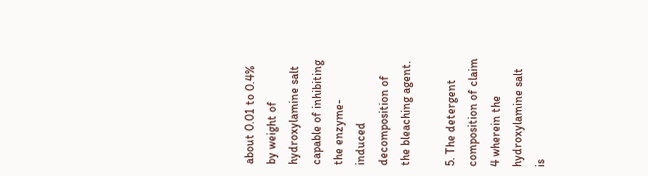about 0.01 to 0.4% by weight of hydroxylamine salt capable of inhibiting the enzyme-induced decomposition of the bleaching agent.

5. The detergent composition of claim 4 wherein the hydroxylamine salt is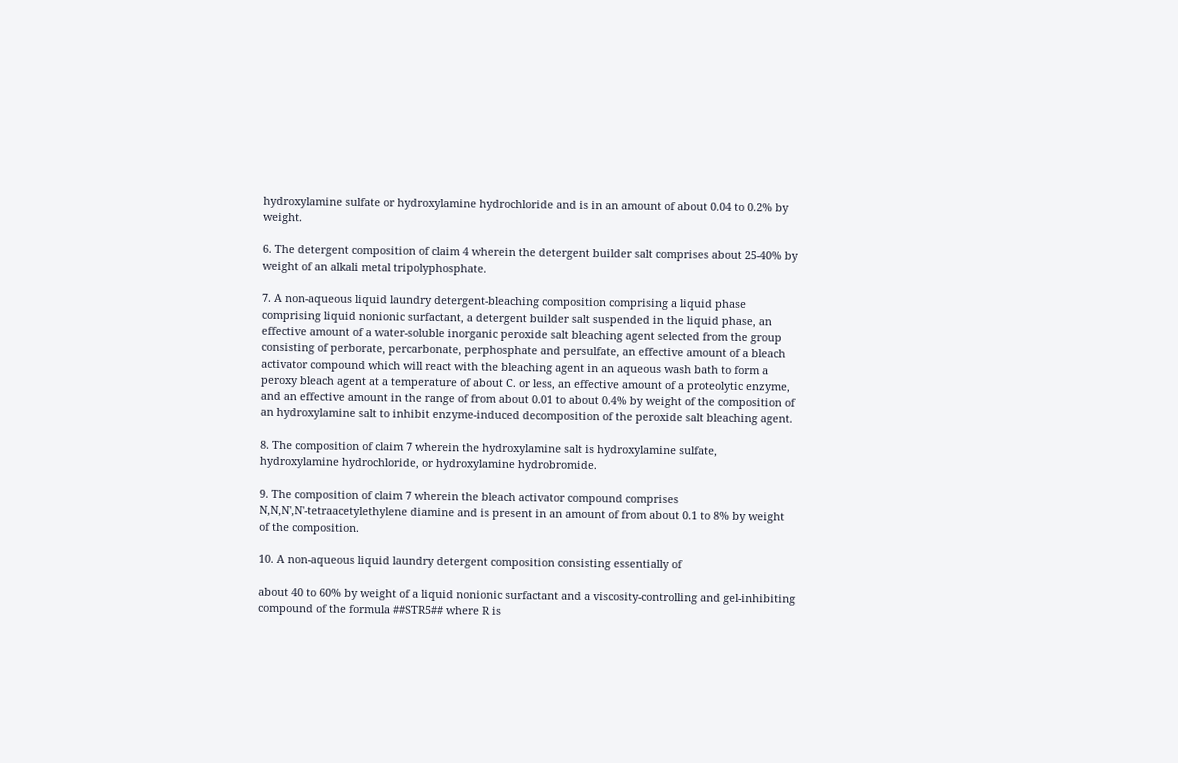hydroxylamine sulfate or hydroxylamine hydrochloride and is in an amount of about 0.04 to 0.2% by weight.

6. The detergent composition of claim 4 wherein the detergent builder salt comprises about 25-40% by weight of an alkali metal tripolyphosphate.

7. A non-aqueous liquid laundry detergent-bleaching composition comprising a liquid phase comprising liquid nonionic surfactant, a detergent builder salt suspended in the liquid phase, an effective amount of a water-soluble inorganic peroxide salt bleaching agent selected from the group consisting of perborate, percarbonate, perphosphate and persulfate, an effective amount of a bleach activator compound which will react with the bleaching agent in an aqueous wash bath to form a peroxy bleach agent at a temperature of about C. or less, an effective amount of a proteolytic enzyme, and an effective amount in the range of from about 0.01 to about 0.4% by weight of the composition of an hydroxylamine salt to inhibit enzyme-induced decomposition of the peroxide salt bleaching agent.

8. The composition of claim 7 wherein the hydroxylamine salt is hydroxylamine sulfate, hydroxylamine hydrochloride, or hydroxylamine hydrobromide.

9. The composition of claim 7 wherein the bleach activator compound comprises N,N,N',N'-tetraacetylethylene diamine and is present in an amount of from about 0.1 to 8% by weight of the composition.

10. A non-aqueous liquid laundry detergent composition consisting essentially of

about 40 to 60% by weight of a liquid nonionic surfactant and a viscosity-controlling and gel-inhibiting compound of the formula ##STR5## where R is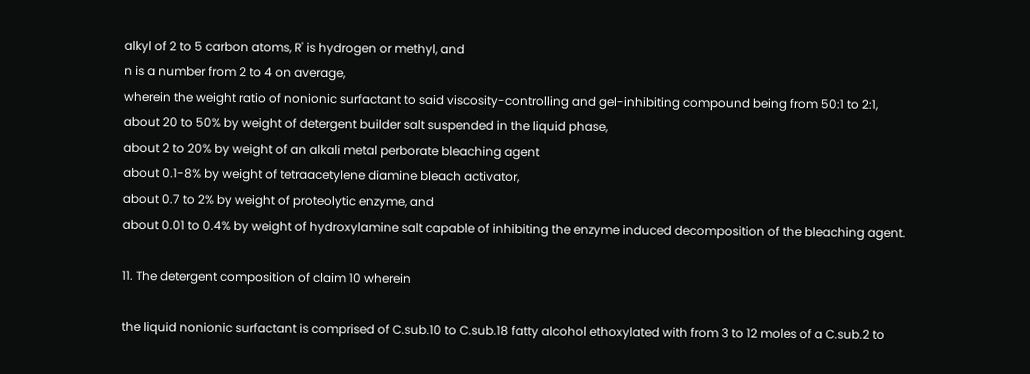alkyl of 2 to 5 carbon atoms, R' is hydrogen or methyl, and
n is a number from 2 to 4 on average,
wherein the weight ratio of nonionic surfactant to said viscosity-controlling and gel-inhibiting compound being from 50:1 to 2:1,
about 20 to 50% by weight of detergent builder salt suspended in the liquid phase,
about 2 to 20% by weight of an alkali metal perborate bleaching agent
about 0.1-8% by weight of tetraacetylene diamine bleach activator,
about 0.7 to 2% by weight of proteolytic enzyme, and
about 0.01 to 0.4% by weight of hydroxylamine salt capable of inhibiting the enzyme induced decomposition of the bleaching agent.

11. The detergent composition of claim 10 wherein

the liquid nonionic surfactant is comprised of C.sub.10 to C.sub.18 fatty alcohol ethoxylated with from 3 to 12 moles of a C.sub.2 to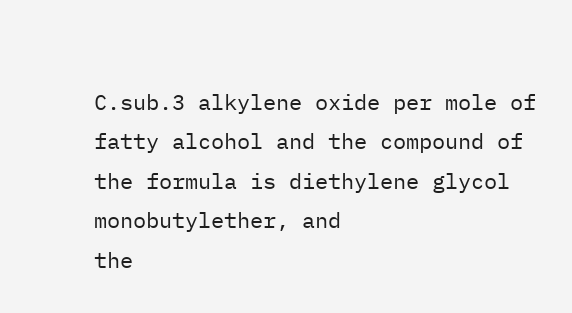C.sub.3 alkylene oxide per mole of fatty alcohol and the compound of the formula is diethylene glycol monobutylether, and
the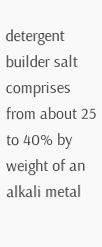detergent builder salt comprises from about 25 to 40% by weight of an alkali metal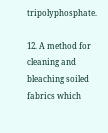tripolyphosphate.

12. A method for cleaning and bleaching soiled fabrics which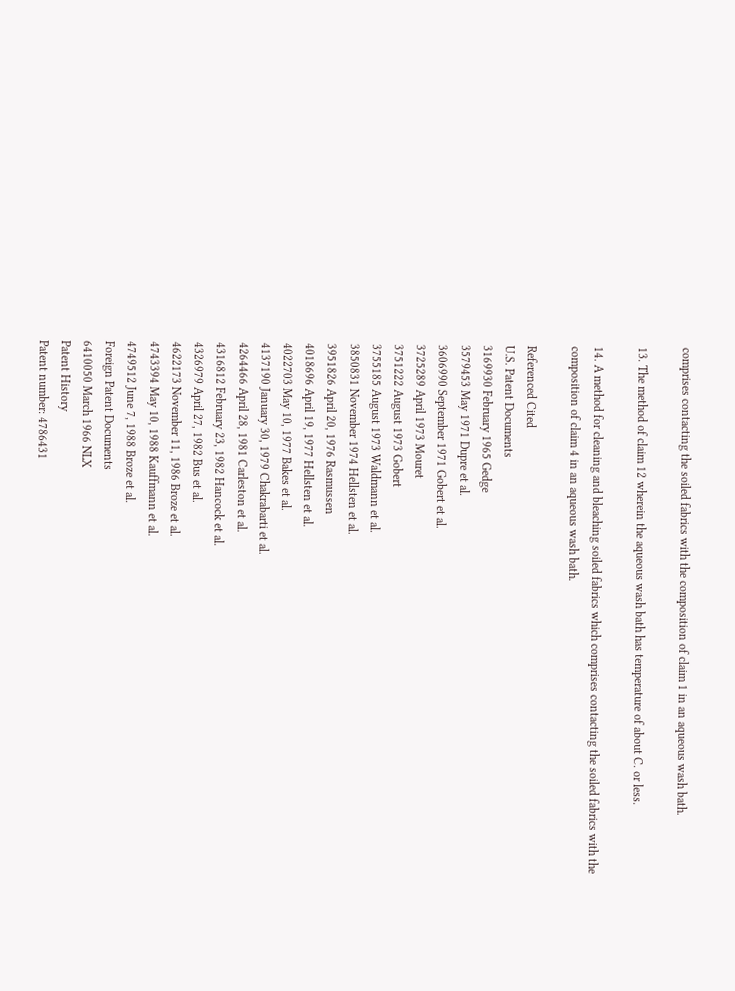comprises contacting the soiled fabrics with the composition of claim 1 in an aqueous wash bath.

13. The method of claim 12 wherein the aqueous wash bath has temperature of about C. or less.

14. A method for cleaning and bleaching soiled fabrics which comprises contacting the soiled fabrics with the composition of claim 4 in an aqueous wash bath.

Referenced Cited
U.S. Patent Documents
3169930 February 1965 Gedge
3579453 May 1971 Dupre et al.
3606990 September 1971 Gobert et al.
3725289 April 1973 Mouret
3751222 August 1973 Gobert
3755185 August 1973 Waldmann et al.
3850831 November 1974 Hellsten et al.
3951826 April 20, 1976 Rasmussen
4018696 April 19, 1977 Hellsten et al.
4022703 May 10, 1977 Bakes et al.
4137190 January 30, 1979 Chakrabarti et al.
4264466 April 28, 1981 Carleston et al.
4316812 February 23, 1982 Hancock et al.
4326979 April 27, 1982 Bus et al.
4622173 November 11, 1986 Broze et al.
4743394 May 10, 1988 Kauffmann et al.
4749512 June 7, 1988 Broze et al.
Foreign Patent Documents
6410050 March 1966 NLX
Patent History
Patent number: 4786431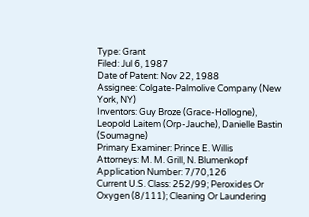Type: Grant
Filed: Jul 6, 1987
Date of Patent: Nov 22, 1988
Assignee: Colgate-Palmolive Company (New York, NY)
Inventors: Guy Broze (Grace-Hollogne), Leopold Laitem (Orp-Jauche), Danielle Bastin (Soumagne)
Primary Examiner: Prince E. Willis
Attorneys: M. M. Grill, N. Blumenkopf
Application Number: 7/70,126
Current U.S. Class: 252/99; Peroxides Or Oxygen (8/111); Cleaning Or Laundering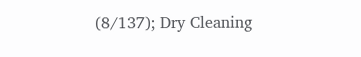(8/137); Dry Cleaning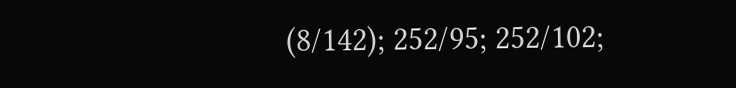(8/142); 252/95; 252/102;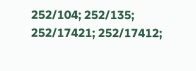252/104; 252/135; 252/17421; 252/17412;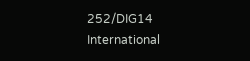252/DIG14
International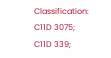Classification: C11D 3075; C11D 339;